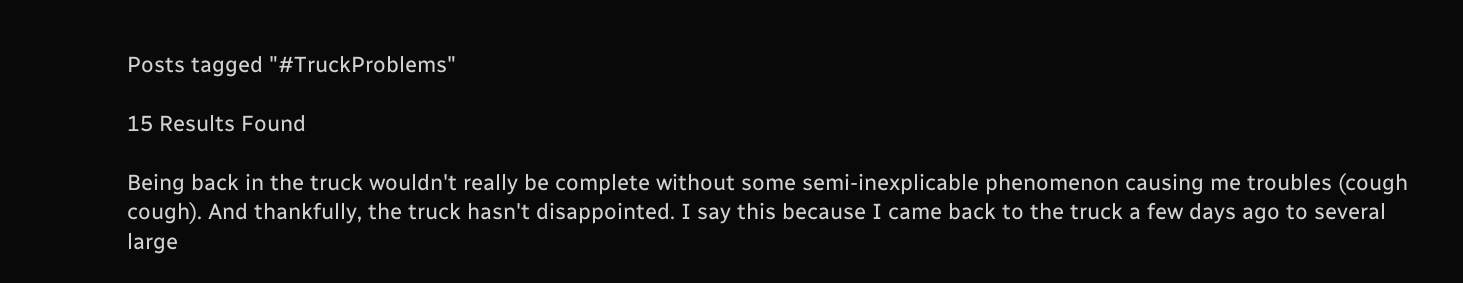Posts tagged "#TruckProblems"

15 Results Found

Being back in the truck wouldn't really be complete without some semi-inexplicable phenomenon causing me troubles (cough cough). And thankfully, the truck hasn't disappointed. I say this because I came back to the truck a few days ago to several large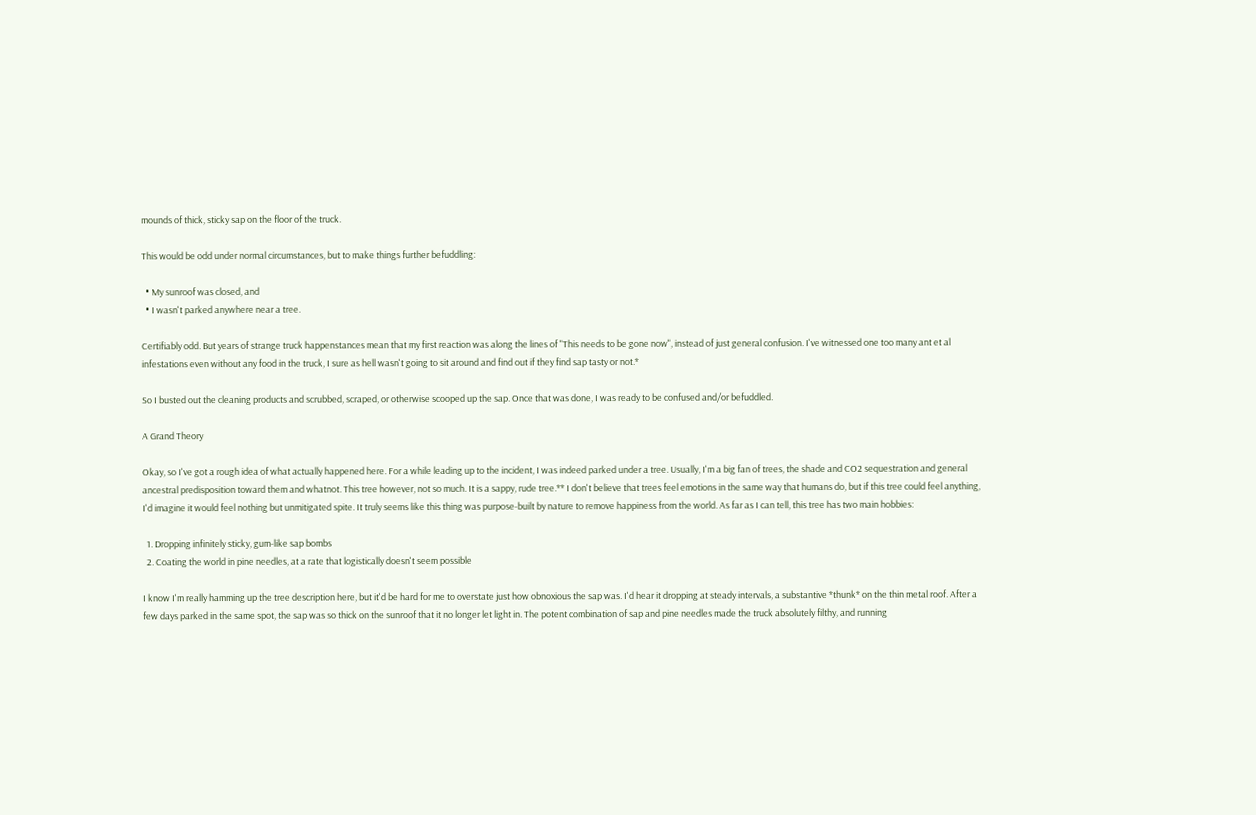mounds of thick, sticky sap on the floor of the truck.

This would be odd under normal circumstances, but to make things further befuddling:

  • My sunroof was closed, and
  • I wasn't parked anywhere near a tree.

Certifiably odd. But years of strange truck happenstances mean that my first reaction was along the lines of "This needs to be gone now", instead of just general confusion. I've witnessed one too many ant et al infestations even without any food in the truck, I sure as hell wasn't going to sit around and find out if they find sap tasty or not.*

So I busted out the cleaning products and scrubbed, scraped, or otherwise scooped up the sap. Once that was done, I was ready to be confused and/or befuddled.

A Grand Theory

Okay, so I've got a rough idea of what actually happened here. For a while leading up to the incident, I was indeed parked under a tree. Usually, I'm a big fan of trees, the shade and CO2 sequestration and general ancestral predisposition toward them and whatnot. This tree however, not so much. It is a sappy, rude tree.** I don't believe that trees feel emotions in the same way that humans do, but if this tree could feel anything, I'd imagine it would feel nothing but unmitigated spite. It truly seems like this thing was purpose-built by nature to remove happiness from the world. As far as I can tell, this tree has two main hobbies:

  1. Dropping infinitely sticky, gum-like sap bombs
  2. Coating the world in pine needles, at a rate that logistically doesn't seem possible

I know I'm really hamming up the tree description here, but it'd be hard for me to overstate just how obnoxious the sap was. I'd hear it dropping at steady intervals, a substantive *thunk* on the thin metal roof. After a few days parked in the same spot, the sap was so thick on the sunroof that it no longer let light in. The potent combination of sap and pine needles made the truck absolutely filthy, and running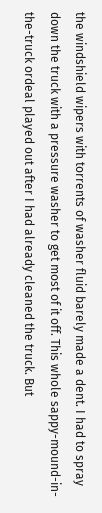the windshield wipers with torrents of washer fluid barely made a dent. I had to spray down the truck with a pressure washer to get most of it off. This whole sappy-mound-in-the-truck ordeal played out after I had already cleaned the truck. But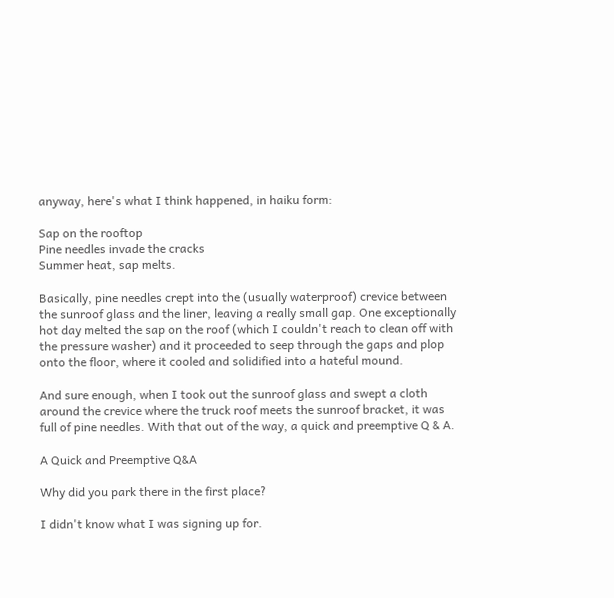anyway, here's what I think happened, in haiku form:

Sap on the rooftop
Pine needles invade the cracks
Summer heat, sap melts.

Basically, pine needles crept into the (usually waterproof) crevice between the sunroof glass and the liner, leaving a really small gap. One exceptionally hot day melted the sap on the roof (which I couldn't reach to clean off with the pressure washer) and it proceeded to seep through the gaps and plop onto the floor, where it cooled and solidified into a hateful mound.

And sure enough, when I took out the sunroof glass and swept a cloth around the crevice where the truck roof meets the sunroof bracket, it was full of pine needles. With that out of the way, a quick and preemptive Q & A.

A Quick and Preemptive Q&A

Why did you park there in the first place?

I didn't know what I was signing up for.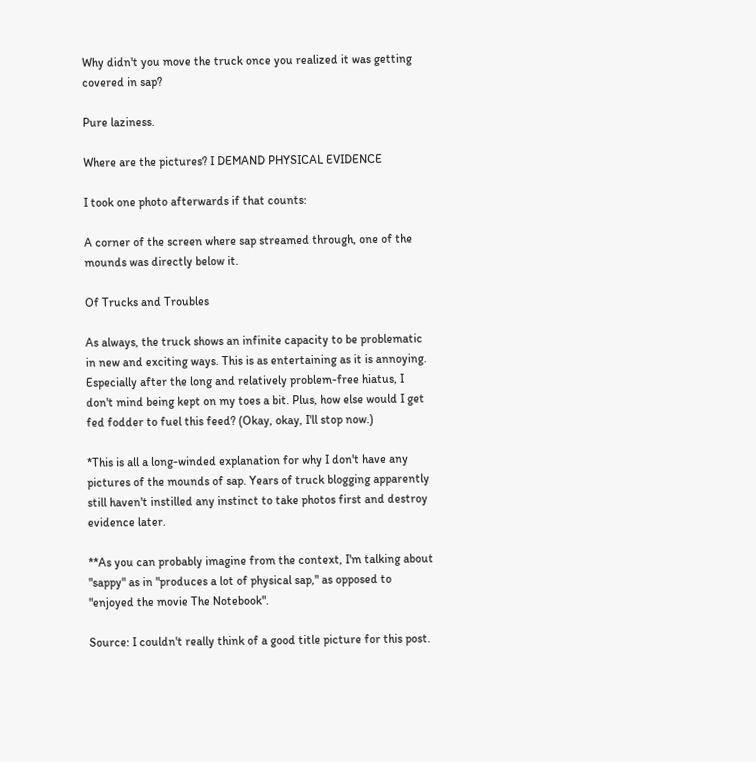Why didn't you move the truck once you realized it was getting covered in sap?

Pure laziness.

Where are the pictures? I DEMAND PHYSICAL EVIDENCE

I took one photo afterwards if that counts:

A corner of the screen where sap streamed through, one of the mounds was directly below it.

Of Trucks and Troubles

As always, the truck shows an infinite capacity to be problematic in new and exciting ways. This is as entertaining as it is annoying. Especially after the long and relatively problem-free hiatus, I don't mind being kept on my toes a bit. Plus, how else would I get fed fodder to fuel this feed? (Okay, okay, I'll stop now.)

*This is all a long-winded explanation for why I don't have any pictures of the mounds of sap. Years of truck blogging apparently still haven't instilled any instinct to take photos first and destroy evidence later.

**As you can probably imagine from the context, I'm talking about "sappy" as in "produces a lot of physical sap," as opposed to "enjoyed the movie The Notebook".

Source: I couldn't really think of a good title picture for this post.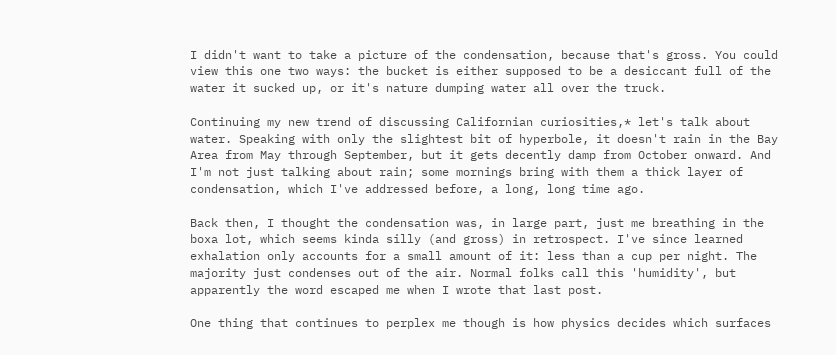I didn't want to take a picture of the condensation, because that's gross. You could view this one two ways: the bucket is either supposed to be a desiccant full of the water it sucked up, or it's nature dumping water all over the truck.

Continuing my new trend of discussing Californian curiosities,* let's talk about water. Speaking with only the slightest bit of hyperbole, it doesn't rain in the Bay Area from May through September, but it gets decently damp from October onward. And I'm not just talking about rain; some mornings bring with them a thick layer of condensation, which I've addressed before, a long, long time ago.

Back then, I thought the condensation was, in large part, just me breathing in the boxa lot, which seems kinda silly (and gross) in retrospect. I've since learned exhalation only accounts for a small amount of it: less than a cup per night. The majority just condenses out of the air. Normal folks call this 'humidity', but apparently the word escaped me when I wrote that last post.

One thing that continues to perplex me though is how physics decides which surfaces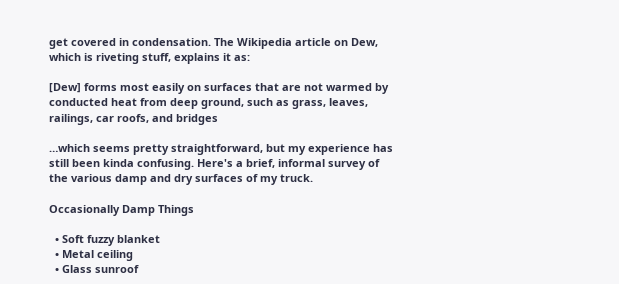get covered in condensation. The Wikipedia article on Dew, which is riveting stuff, explains it as:

[Dew] forms most easily on surfaces that are not warmed by conducted heat from deep ground, such as grass, leaves, railings, car roofs, and bridges

…which seems pretty straightforward, but my experience has still been kinda confusing. Here's a brief, informal survey of the various damp and dry surfaces of my truck.

Occasionally Damp Things

  • Soft fuzzy blanket
  • Metal ceiling
  • Glass sunroof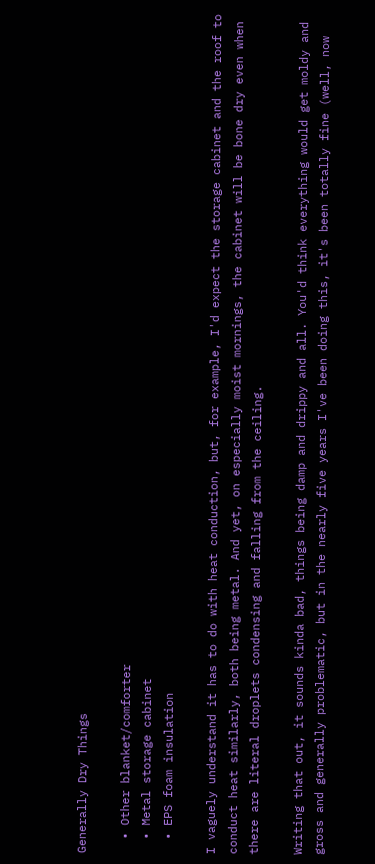Generally Dry Things

  • Other blanket/comforter
  • Metal storage cabinet
  • EPS foam insulation

I vaguely understand it has to do with heat conduction, but, for example, I'd expect the storage cabinet and the roof to conduct heat similarly, both being metal. And yet, on especially moist mornings, the cabinet will be bone dry even when there are literal droplets condensing and falling from the ceiling.

Writing that out, it sounds kinda bad, things being damp and drippy and all. You'd think everything would get moldy and gross and generally problematic, but in the nearly five years I've been doing this, it's been totally fine (well, now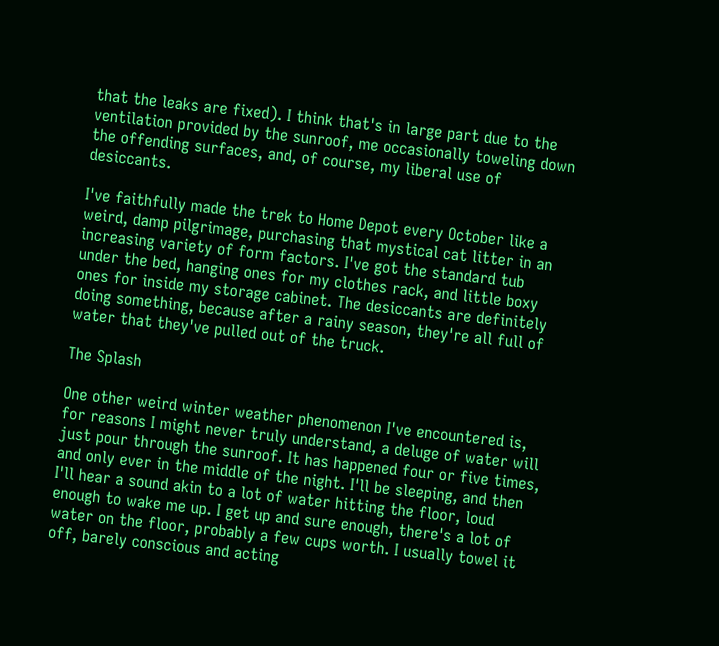that the leaks are fixed). I think that's in large part due to the ventilation provided by the sunroof, me occasionally toweling down the offending surfaces, and, of course, my liberal use of desiccants.

I've faithfully made the trek to Home Depot every October like a weird, damp pilgrimage, purchasing that mystical cat litter in an increasing variety of form factors. I've got the standard tub under the bed, hanging ones for my clothes rack, and little boxy ones for inside my storage cabinet. The desiccants are definitely doing something, because after a rainy season, they're all full of water that they've pulled out of the truck.

The Splash

One other weird winter weather phenomenon I've encountered is, for reasons I might never truly understand, a deluge of water will just pour through the sunroof. It has happened four or five times, and only ever in the middle of the night. I'll be sleeping, and then I'll hear a sound akin to a lot of water hitting the floor, loud enough to wake me up. I get up and sure enough, there's a lot of water on the floor, probably a few cups worth. I usually towel it off, barely conscious and acting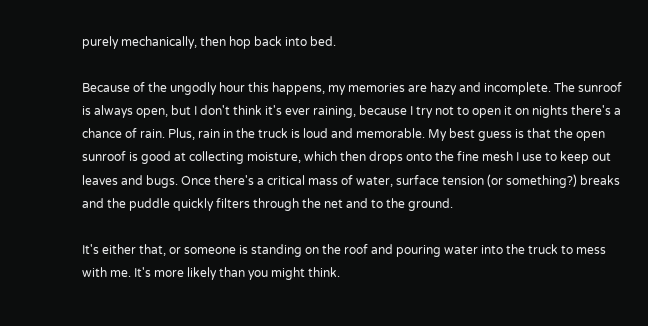purely mechanically, then hop back into bed.

Because of the ungodly hour this happens, my memories are hazy and incomplete. The sunroof is always open, but I don't think it's ever raining, because I try not to open it on nights there's a chance of rain. Plus, rain in the truck is loud and memorable. My best guess is that the open sunroof is good at collecting moisture, which then drops onto the fine mesh I use to keep out leaves and bugs. Once there's a critical mass of water, surface tension (or something?) breaks and the puddle quickly filters through the net and to the ground.

It's either that, or someone is standing on the roof and pouring water into the truck to mess with me. It's more likely than you might think.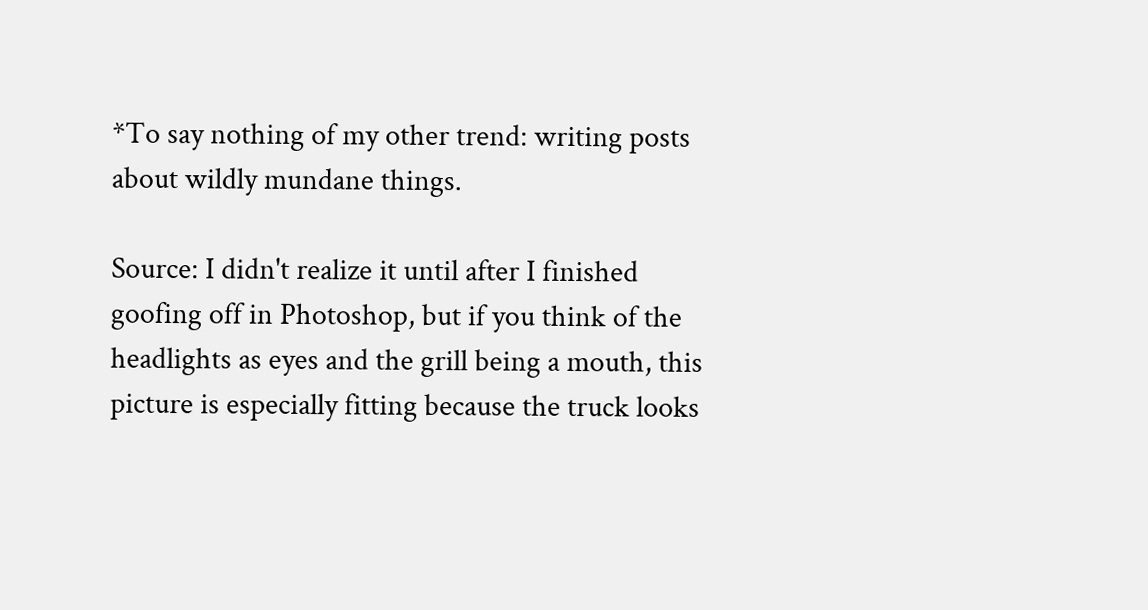*To say nothing of my other trend: writing posts about wildly mundane things.

Source: I didn't realize it until after I finished goofing off in Photoshop, but if you think of the headlights as eyes and the grill being a mouth, this picture is especially fitting because the truck looks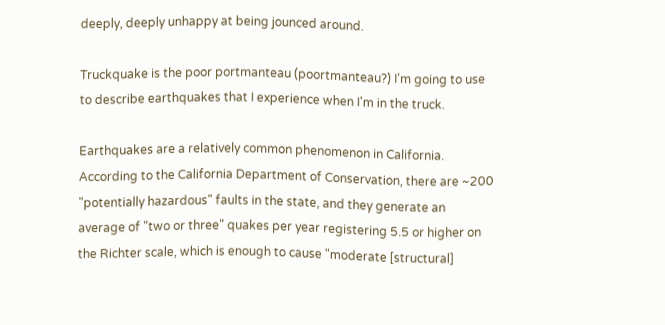deeply, deeply unhappy at being jounced around.

Truckquake is the poor portmanteau (poortmanteau?) I'm going to use to describe earthquakes that I experience when I'm in the truck.

Earthquakes are a relatively common phenomenon in California. According to the California Department of Conservation, there are ~200 "potentially hazardous" faults in the state, and they generate an average of "two or three" quakes per year registering 5.5 or higher on the Richter scale, which is enough to cause "moderate [structural]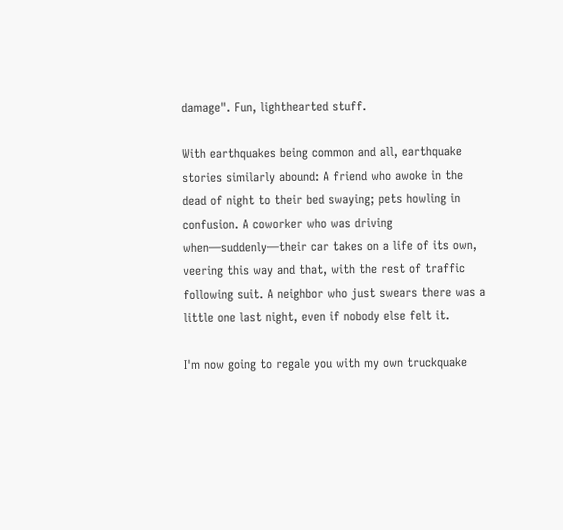damage". Fun, lighthearted stuff.

With earthquakes being common and all, earthquake stories similarly abound: A friend who awoke in the dead of night to their bed swaying; pets howling in confusion. A coworker who was driving when—suddenly—their car takes on a life of its own, veering this way and that, with the rest of traffic following suit. A neighbor who just swears there was a little one last night, even if nobody else felt it.

I'm now going to regale you with my own truckquake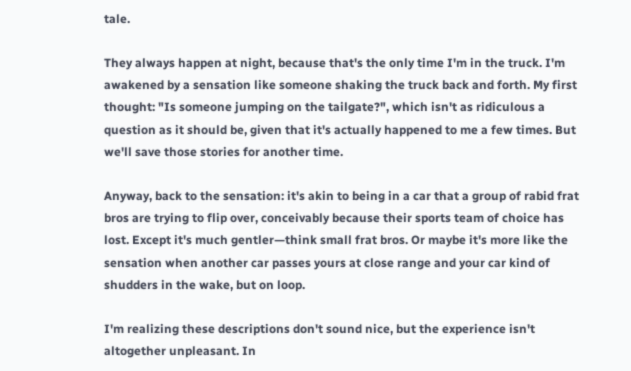tale.

They always happen at night, because that's the only time I'm in the truck. I'm awakened by a sensation like someone shaking the truck back and forth. My first thought: "Is someone jumping on the tailgate?", which isn't as ridiculous a question as it should be, given that it's actually happened to me a few times. But we'll save those stories for another time.

Anyway, back to the sensation: it's akin to being in a car that a group of rabid frat bros are trying to flip over, conceivably because their sports team of choice has lost. Except it's much gentler—think small frat bros. Or maybe it's more like the sensation when another car passes yours at close range and your car kind of shudders in the wake, but on loop.

I'm realizing these descriptions don't sound nice, but the experience isn't altogether unpleasant. In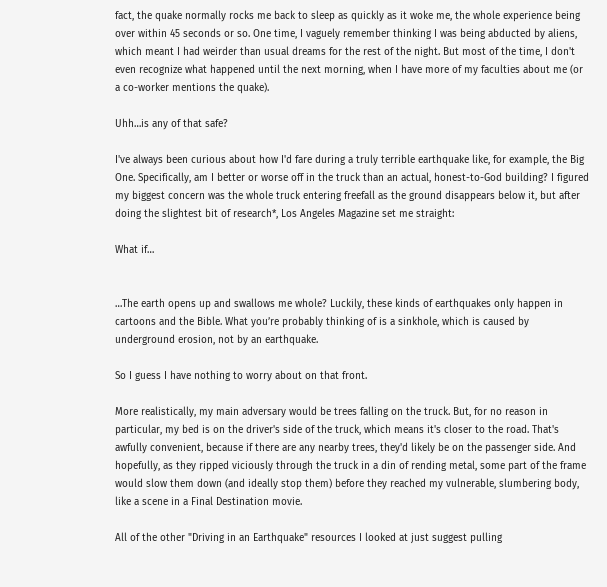fact, the quake normally rocks me back to sleep as quickly as it woke me, the whole experience being over within 45 seconds or so. One time, I vaguely remember thinking I was being abducted by aliens, which meant I had weirder than usual dreams for the rest of the night. But most of the time, I don't even recognize what happened until the next morning, when I have more of my faculties about me (or a co-worker mentions the quake).

Uhh…is any of that safe?

I've always been curious about how I'd fare during a truly terrible earthquake like, for example, the Big One. Specifically, am I better or worse off in the truck than an actual, honest-to-God building? I figured my biggest concern was the whole truck entering freefall as the ground disappears below it, but after doing the slightest bit of research*, Los Angeles Magazine set me straight:

What if…


…The earth opens up and swallows me whole? Luckily, these kinds of earthquakes only happen in cartoons and the Bible. What you’re probably thinking of is a sinkhole, which is caused by underground erosion, not by an earthquake.

So I guess I have nothing to worry about on that front.

More realistically, my main adversary would be trees falling on the truck. But, for no reason in particular, my bed is on the driver's side of the truck, which means it's closer to the road. That's awfully convenient, because if there are any nearby trees, they'd likely be on the passenger side. And hopefully, as they ripped viciously through the truck in a din of rending metal, some part of the frame would slow them down (and ideally stop them) before they reached my vulnerable, slumbering body, like a scene in a Final Destination movie.

All of the other "Driving in an Earthquake" resources I looked at just suggest pulling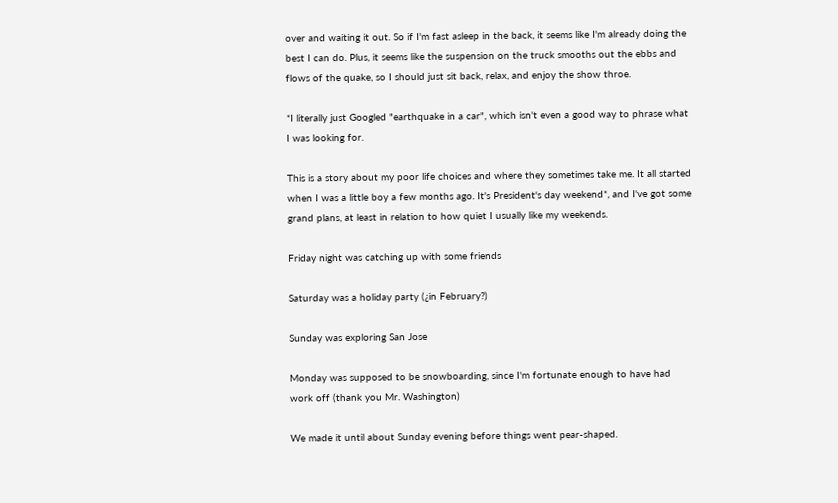over and waiting it out. So if I'm fast asleep in the back, it seems like I'm already doing the best I can do. Plus, it seems like the suspension on the truck smooths out the ebbs and flows of the quake, so I should just sit back, relax, and enjoy the show throe.

*I literally just Googled "earthquake in a car", which isn't even a good way to phrase what I was looking for.

This is a story about my poor life choices and where they sometimes take me. It all started when I was a little boy a few months ago. It's President's day weekend*, and I've got some grand plans, at least in relation to how quiet I usually like my weekends.

Friday night was catching up with some friends

Saturday was a holiday party (¿in February?)

Sunday was exploring San Jose

Monday was supposed to be snowboarding, since I'm fortunate enough to have had work off (thank you Mr. Washington)

We made it until about Sunday evening before things went pear-shaped.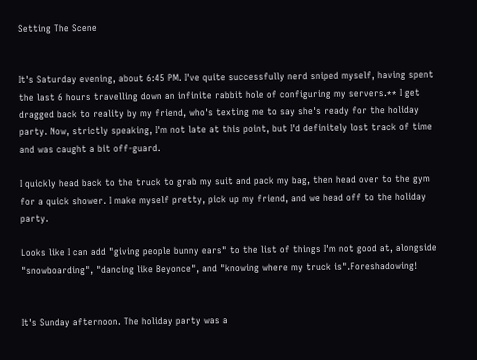Setting The Scene


It's Saturday evening, about 6:45 PM. I've quite successfully nerd sniped myself, having spent the last 6 hours travelling down an infinite rabbit hole of configuring my servers.** I get dragged back to reality by my friend, who's texting me to say she's ready for the holiday party. Now, strictly speaking, I'm not late at this point, but I'd definitely lost track of time and was caught a bit off-guard.

I quickly head back to the truck to grab my suit and pack my bag, then head over to the gym for a quick shower. I make myself pretty, pick up my friend, and we head off to the holiday party.

Looks like I can add "giving people bunny ears" to the list of things I'm not good at, alongside "snowboarding", "dancing like Beyonce", and "knowing where my truck is".Foreshadowing!


It's Sunday afternoon. The holiday party was a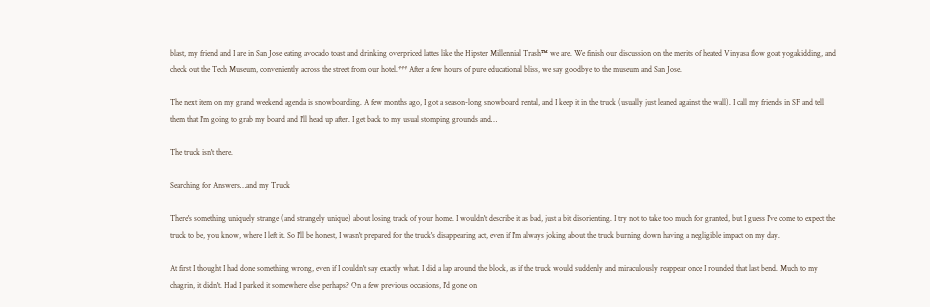blast, my friend and I are in San Jose eating avocado toast and drinking overpriced lattes like the Hipster Millennial Trash™ we are. We finish our discussion on the merits of heated Vinyasa flow goat yogakidding, and check out the Tech Museum, conveniently across the street from our hotel.*** After a few hours of pure educational bliss, we say goodbye to the museum and San Jose.

The next item on my grand weekend agenda is snowboarding. A few months ago, I got a season-long snowboard rental, and I keep it in the truck (usually just leaned against the wall). I call my friends in SF and tell them that I'm going to grab my board and I'll head up after. I get back to my usual stomping grounds and…

The truck isn't there.

Searching for Answers…and my Truck

There's something uniquely strange (and strangely unique) about losing track of your home. I wouldn't describe it as bad, just a bit disorienting. I try not to take too much for granted, but I guess I've come to expect the truck to be, you know, where I left it. So I'll be honest, I wasn't prepared for the truck's disappearing act, even if I'm always joking about the truck burning down having a negligible impact on my day.

At first I thought I had done something wrong, even if I couldn't say exactly what. I did a lap around the block, as if the truck would suddenly and miraculously reappear once I rounded that last bend. Much to my chagrin, it didn't. Had I parked it somewhere else perhaps? On a few previous occasions, I'd gone on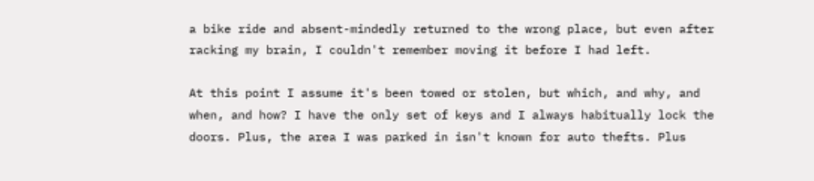a bike ride and absent-mindedly returned to the wrong place, but even after racking my brain, I couldn't remember moving it before I had left.

At this point I assume it's been towed or stolen, but which, and why, and when, and how? I have the only set of keys and I always habitually lock the doors. Plus, the area I was parked in isn't known for auto thefts. Plus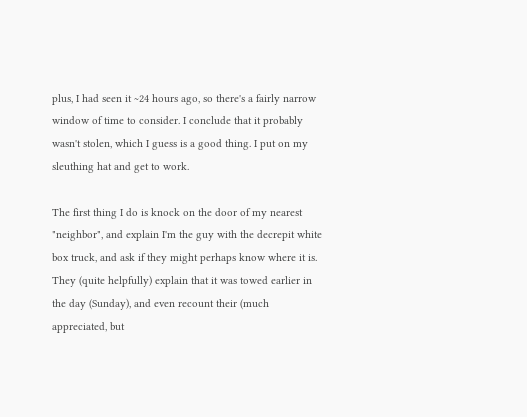plus, I had seen it ~24 hours ago, so there's a fairly narrow window of time to consider. I conclude that it probably wasn't stolen, which I guess is a good thing. I put on my sleuthing hat and get to work.

The first thing I do is knock on the door of my nearest "neighbor", and explain I'm the guy with the decrepit white box truck, and ask if they might perhaps know where it is. They (quite helpfully) explain that it was towed earlier in the day (Sunday), and even recount their (much appreciated, but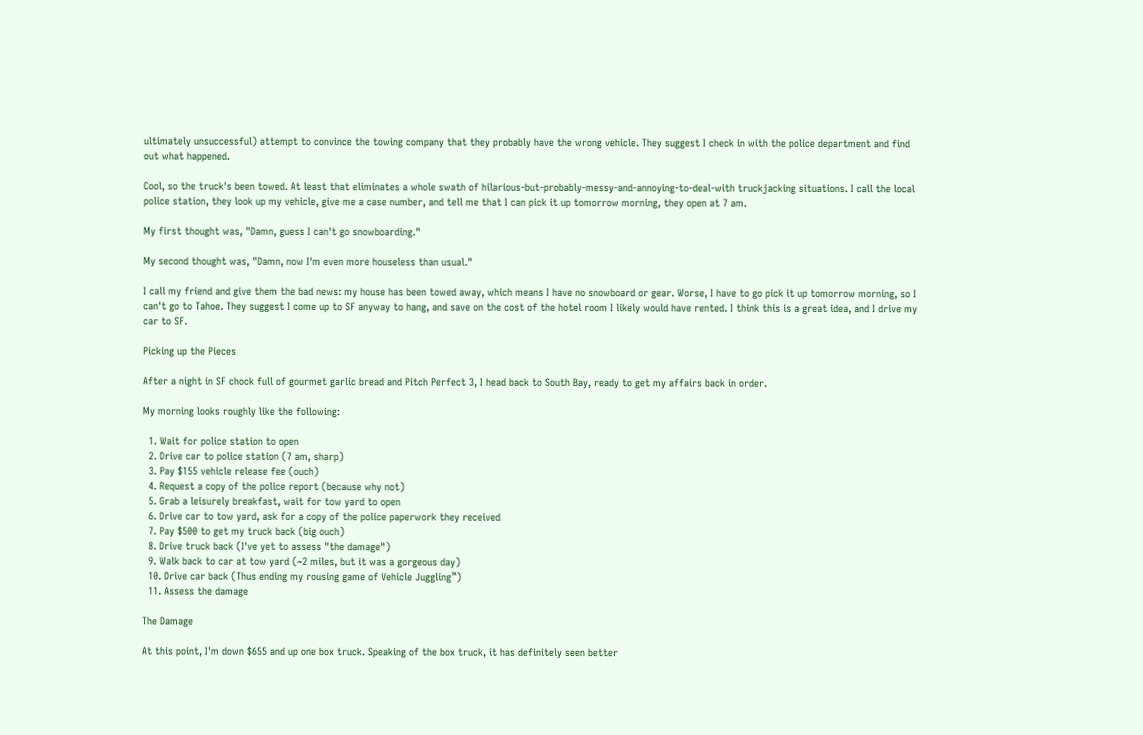ultimately unsuccessful) attempt to convince the towing company that they probably have the wrong vehicle. They suggest I check in with the police department and find out what happened.

Cool, so the truck's been towed. At least that eliminates a whole swath of hilarious-but-probably-messy-and-annoying-to-deal-with truckjacking situations. I call the local police station, they look up my vehicle, give me a case number, and tell me that I can pick it up tomorrow morning, they open at 7 am.

My first thought was, "Damn, guess I can't go snowboarding."

My second thought was, "Damn, now I'm even more houseless than usual."

I call my friend and give them the bad news: my house has been towed away, which means I have no snowboard or gear. Worse, I have to go pick it up tomorrow morning, so I can't go to Tahoe. They suggest I come up to SF anyway to hang, and save on the cost of the hotel room I likely would have rented. I think this is a great idea, and I drive my car to SF.

Picking up the Pieces

After a night in SF chock full of gourmet garlic bread and Pitch Perfect 3, I head back to South Bay, ready to get my affairs back in order.

My morning looks roughly like the following:

  1. Wait for police station to open
  2. Drive car to police station (7 am, sharp)
  3. Pay $155 vehicle release fee (ouch)
  4. Request a copy of the police report (because why not)
  5. Grab a leisurely breakfast, wait for tow yard to open
  6. Drive car to tow yard, ask for a copy of the police paperwork they received
  7. Pay $500 to get my truck back (big ouch)
  8. Drive truck back (I've yet to assess "the damage")
  9. Walk back to car at tow yard (~2 miles, but it was a gorgeous day)
  10. Drive car back (Thus ending my rousing game of Vehicle Juggling™)
  11. Assess the damage

The Damage

At this point, I'm down $655 and up one box truck. Speaking of the box truck, it has definitely seen better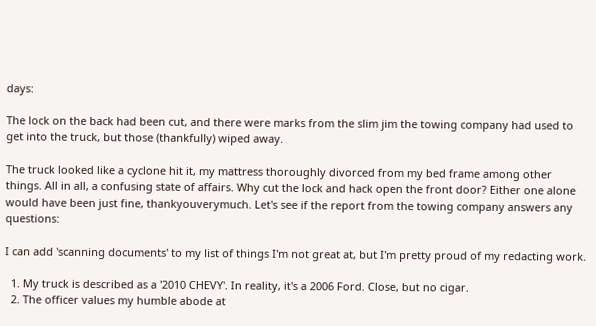days:

The lock on the back had been cut, and there were marks from the slim jim the towing company had used to get into the truck, but those (thankfully) wiped away.

The truck looked like a cyclone hit it, my mattress thoroughly divorced from my bed frame among other things. All in all, a confusing state of affairs. Why cut the lock and hack open the front door? Either one alone would have been just fine, thankyouverymuch. Let's see if the report from the towing company answers any questions:

I can add 'scanning documents' to my list of things I'm not great at, but I'm pretty proud of my redacting work.

  1. My truck is described as a '2010 CHEVY'. In reality, it's a 2006 Ford. Close, but no cigar.
  2. The officer values my humble abode at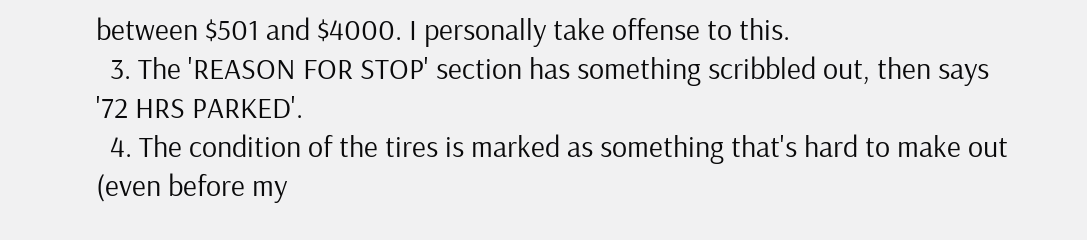between $501 and $4000. I personally take offense to this.
  3. The 'REASON FOR STOP' section has something scribbled out, then says '72 HRS PARKED'.
  4. The condition of the tires is marked as something that's hard to make out (even before my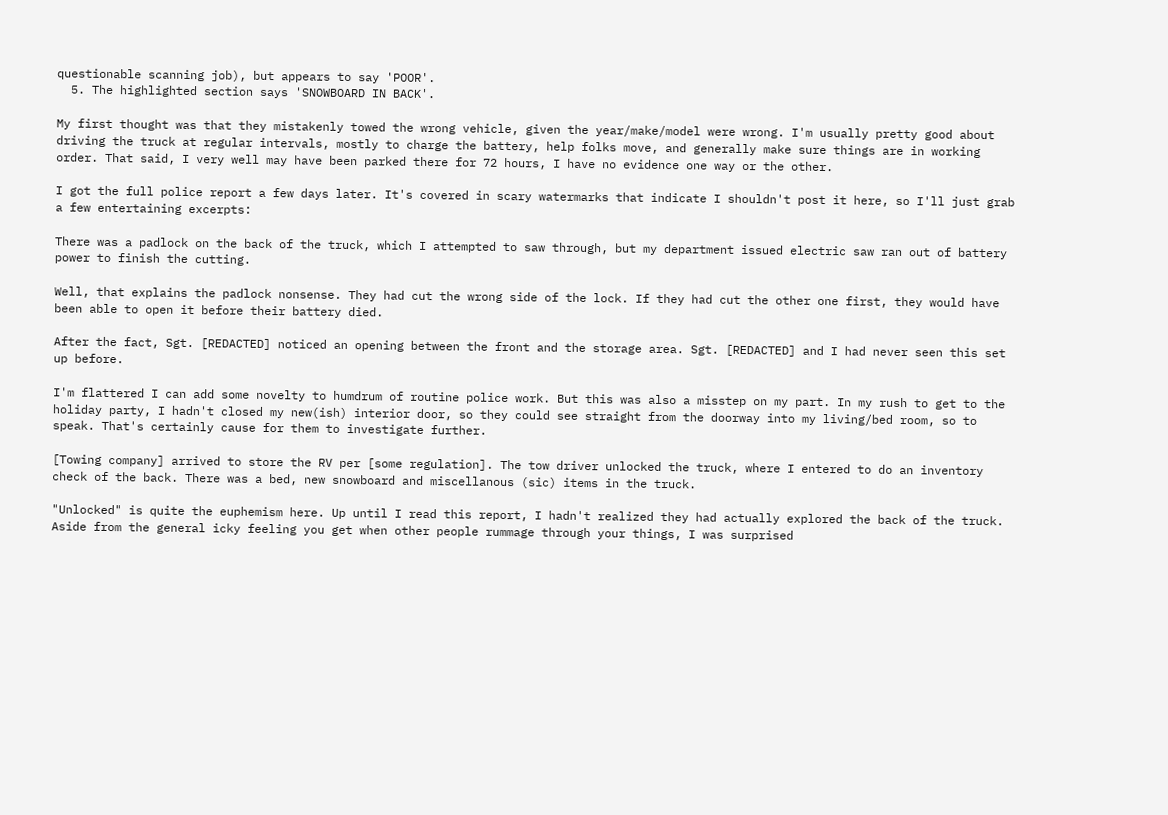questionable scanning job), but appears to say 'POOR'.
  5. The highlighted section says 'SNOWBOARD IN BACK'.

My first thought was that they mistakenly towed the wrong vehicle, given the year/make/model were wrong. I'm usually pretty good about driving the truck at regular intervals, mostly to charge the battery, help folks move, and generally make sure things are in working order. That said, I very well may have been parked there for 72 hours, I have no evidence one way or the other.

I got the full police report a few days later. It's covered in scary watermarks that indicate I shouldn't post it here, so I'll just grab a few entertaining excerpts:

There was a padlock on the back of the truck, which I attempted to saw through, but my department issued electric saw ran out of battery power to finish the cutting.

Well, that explains the padlock nonsense. They had cut the wrong side of the lock. If they had cut the other one first, they would have been able to open it before their battery died.

After the fact, Sgt. [REDACTED] noticed an opening between the front and the storage area. Sgt. [REDACTED] and I had never seen this set up before.

I'm flattered I can add some novelty to humdrum of routine police work. But this was also a misstep on my part. In my rush to get to the holiday party, I hadn't closed my new(ish) interior door, so they could see straight from the doorway into my living/bed room, so to speak. That's certainly cause for them to investigate further.

[Towing company] arrived to store the RV per [some regulation]. The tow driver unlocked the truck, where I entered to do an inventory check of the back. There was a bed, new snowboard and miscellanous (sic) items in the truck.

"Unlocked" is quite the euphemism here. Up until I read this report, I hadn't realized they had actually explored the back of the truck. Aside from the general icky feeling you get when other people rummage through your things, I was surprised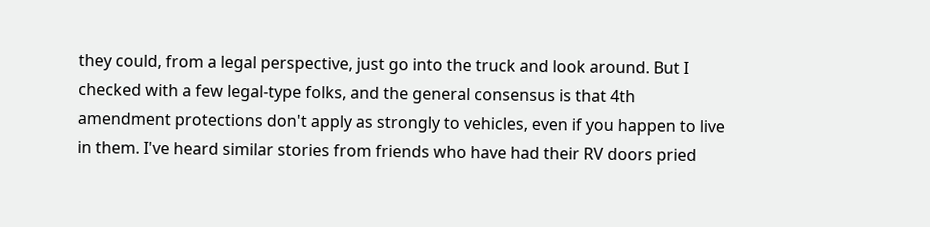they could, from a legal perspective, just go into the truck and look around. But I checked with a few legal-type folks, and the general consensus is that 4th amendment protections don't apply as strongly to vehicles, even if you happen to live in them. I've heard similar stories from friends who have had their RV doors pried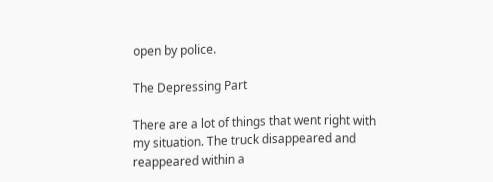open by police.

The Depressing Part

There are a lot of things that went right with my situation. The truck disappeared and reappeared within a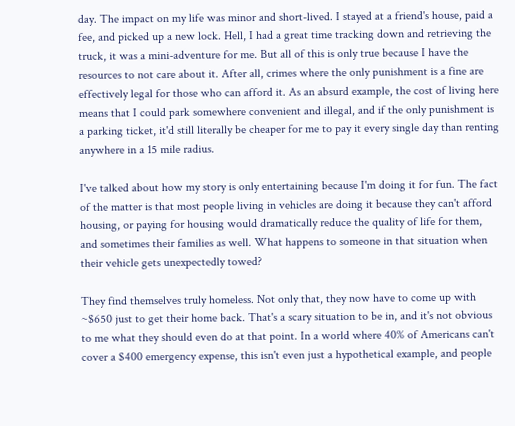day. The impact on my life was minor and short-lived. I stayed at a friend's house, paid a fee, and picked up a new lock. Hell, I had a great time tracking down and retrieving the truck, it was a mini-adventure for me. But all of this is only true because I have the resources to not care about it. After all, crimes where the only punishment is a fine are effectively legal for those who can afford it. As an absurd example, the cost of living here means that I could park somewhere convenient and illegal, and if the only punishment is a parking ticket, it'd still literally be cheaper for me to pay it every single day than renting anywhere in a 15 mile radius.

I've talked about how my story is only entertaining because I'm doing it for fun. The fact of the matter is that most people living in vehicles are doing it because they can't afford housing, or paying for housing would dramatically reduce the quality of life for them, and sometimes their families as well. What happens to someone in that situation when their vehicle gets unexpectedly towed?

They find themselves truly homeless. Not only that, they now have to come up with ~$650 just to get their home back. That's a scary situation to be in, and it's not obvious to me what they should even do at that point. In a world where 40% of Americans can't cover a $400 emergency expense, this isn't even just a hypothetical example, and people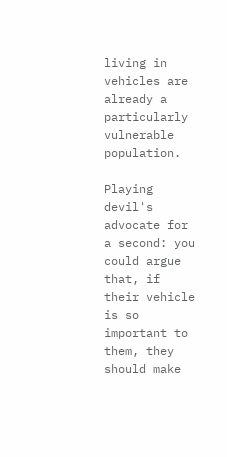living in vehicles are already a particularly vulnerable population.

Playing devil's advocate for a second: you could argue that, if their vehicle is so important to them, they should make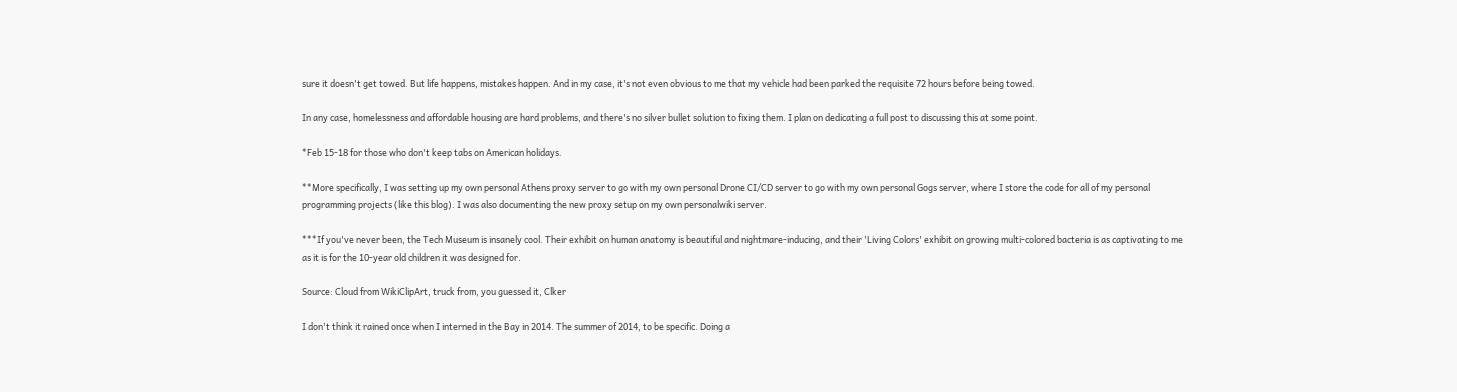sure it doesn't get towed. But life happens, mistakes happen. And in my case, it's not even obvious to me that my vehicle had been parked the requisite 72 hours before being towed.

In any case, homelessness and affordable housing are hard problems, and there's no silver bullet solution to fixing them. I plan on dedicating a full post to discussing this at some point.

*Feb 15-18 for those who don't keep tabs on American holidays.

**More specifically, I was setting up my own personal Athens proxy server to go with my own personal Drone CI/CD server to go with my own personal Gogs server, where I store the code for all of my personal programming projects (like this blog). I was also documenting the new proxy setup on my own personalwiki server.

***If you've never been, the Tech Museum is insanely cool. Their exhibit on human anatomy is beautiful and nightmare-inducing, and their 'Living Colors' exhibit on growing multi-colored bacteria is as captivating to me as it is for the 10-year old children it was designed for.

Source: Cloud from WikiClipArt, truck from, you guessed it, Clker

I don't think it rained once when I interned in the Bay in 2014. The summer of 2014, to be specific. Doing a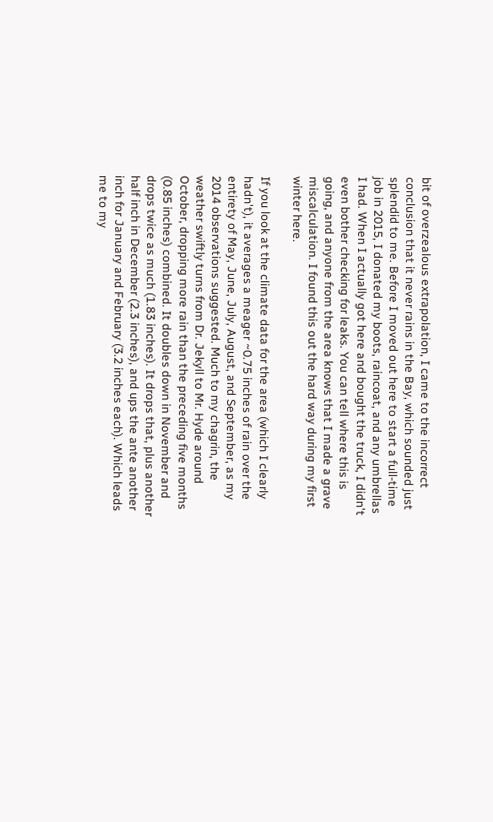bit of overzealous extrapolation, I came to the incorrect conclusion that it never rains in the Bay, which sounded just splendid to me. Before I moved out here to start a full-time job in 2015, I donated my boots, raincoat, and any umbrellas I had. When I actually got here and bought the truck, I didn't even bother checking for leaks. You can tell where this is going, and anyone from the area knows that I made a grave miscalculation. I found this out the hard way during my first winter here.

If you look at the climate data for the area (which I clearly hadn't), it averages a meager ~0.75 inches of rain over the entirety of May, June, July, August, and September, as my 2014 observations suggested. Much to my chagrin, the weather swiftly turns from Dr. Jekyll to Mr. Hyde around October, dropping more rain than the preceding five months (0.85 inches) combined. It doubles down in November and drops twice as much (1.83 inches). It drops that, plus another half inch in December (2.3 inches), and ups the ante another inch for January and February (3.2 inches each). Which leads me to my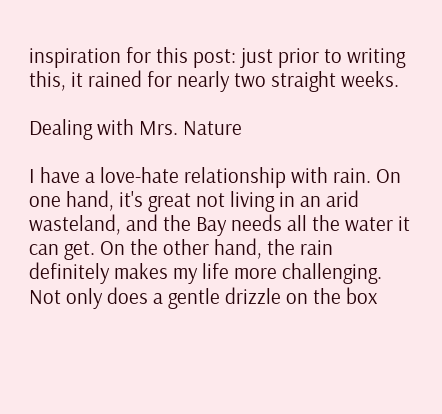inspiration for this post: just prior to writing this, it rained for nearly two straight weeks.

Dealing with Mrs. Nature

I have a love-hate relationship with rain. On one hand, it's great not living in an arid wasteland, and the Bay needs all the water it can get. On the other hand, the rain definitely makes my life more challenging. Not only does a gentle drizzle on the box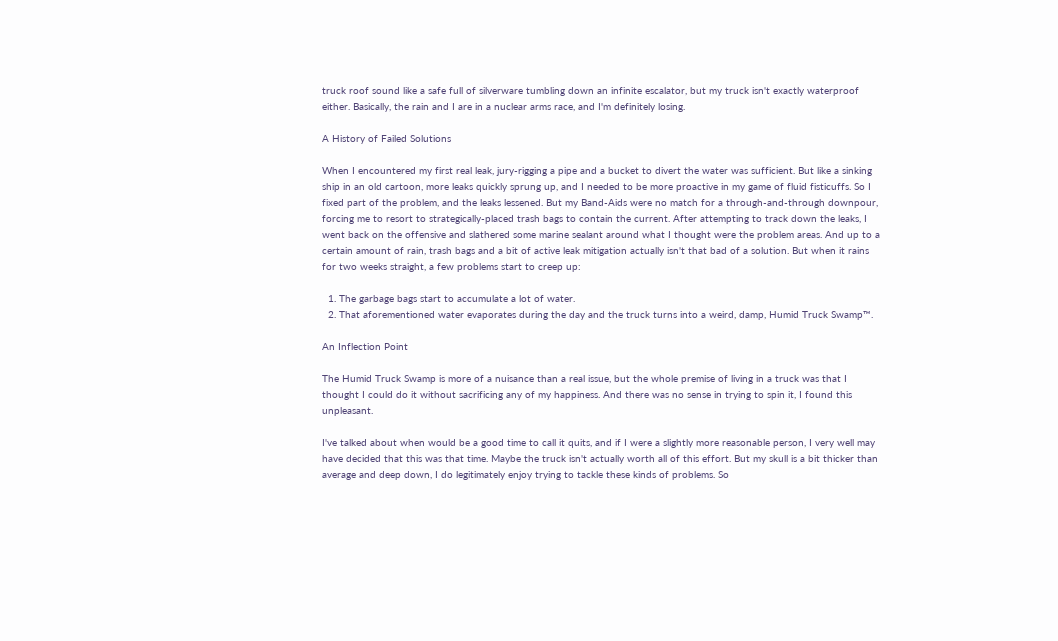truck roof sound like a safe full of silverware tumbling down an infinite escalator, but my truck isn't exactly waterproof either. Basically, the rain and I are in a nuclear arms race, and I'm definitely losing.

A History of Failed Solutions

When I encountered my first real leak, jury-rigging a pipe and a bucket to divert the water was sufficient. But like a sinking ship in an old cartoon, more leaks quickly sprung up, and I needed to be more proactive in my game of fluid fisticuffs. So I fixed part of the problem, and the leaks lessened. But my Band-Aids were no match for a through-and-through downpour, forcing me to resort to strategically-placed trash bags to contain the current. After attempting to track down the leaks, I went back on the offensive and slathered some marine sealant around what I thought were the problem areas. And up to a certain amount of rain, trash bags and a bit of active leak mitigation actually isn't that bad of a solution. But when it rains for two weeks straight, a few problems start to creep up:

  1. The garbage bags start to accumulate a lot of water.
  2. That aforementioned water evaporates during the day and the truck turns into a weird, damp, Humid Truck Swamp™.

An Inflection Point

The Humid Truck Swamp is more of a nuisance than a real issue, but the whole premise of living in a truck was that I thought I could do it without sacrificing any of my happiness. And there was no sense in trying to spin it, I found this unpleasant.

I've talked about when would be a good time to call it quits, and if I were a slightly more reasonable person, I very well may have decided that this was that time. Maybe the truck isn't actually worth all of this effort. But my skull is a bit thicker than average and deep down, I do legitimately enjoy trying to tackle these kinds of problems. So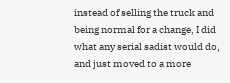instead of selling the truck and being normal for a change, I did what any serial sadist would do, and just moved to a more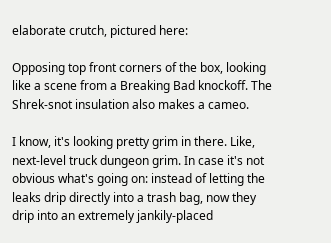elaborate crutch, pictured here:

Opposing top front corners of the box, looking like a scene from a Breaking Bad knockoff. The Shrek-snot insulation also makes a cameo.

I know, it's looking pretty grim in there. Like, next-level truck dungeon grim. In case it's not obvious what's going on: instead of letting the leaks drip directly into a trash bag, now they drip into an extremely jankily-placed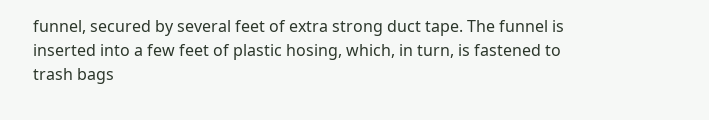funnel, secured by several feet of extra strong duct tape. The funnel is inserted into a few feet of plastic hosing, which, in turn, is fastened to trash bags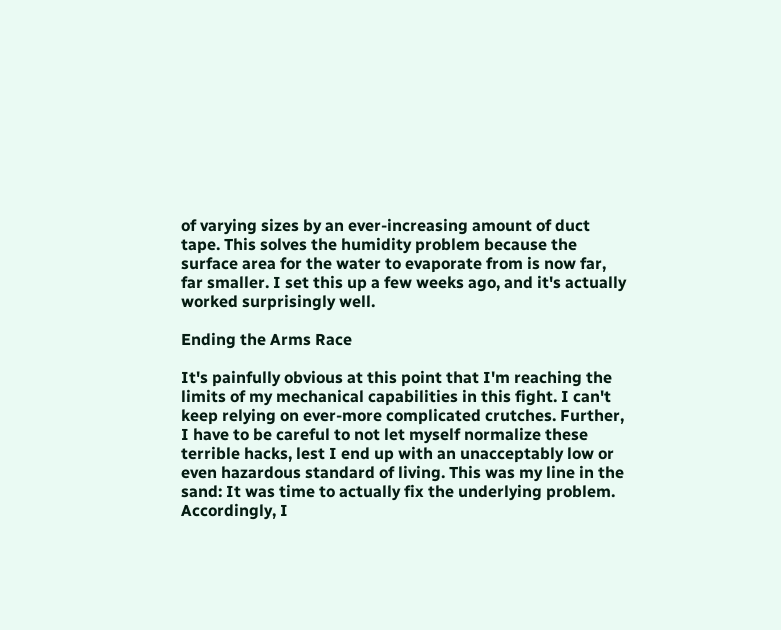of varying sizes by an ever-increasing amount of duct tape. This solves the humidity problem because the surface area for the water to evaporate from is now far, far smaller. I set this up a few weeks ago, and it's actually worked surprisingly well.

Ending the Arms Race

It's painfully obvious at this point that I'm reaching the limits of my mechanical capabilities in this fight. I can't keep relying on ever-more complicated crutches. Further, I have to be careful to not let myself normalize these terrible hacks, lest I end up with an unacceptably low or even hazardous standard of living. This was my line in the sand: It was time to actually fix the underlying problem. Accordingly, I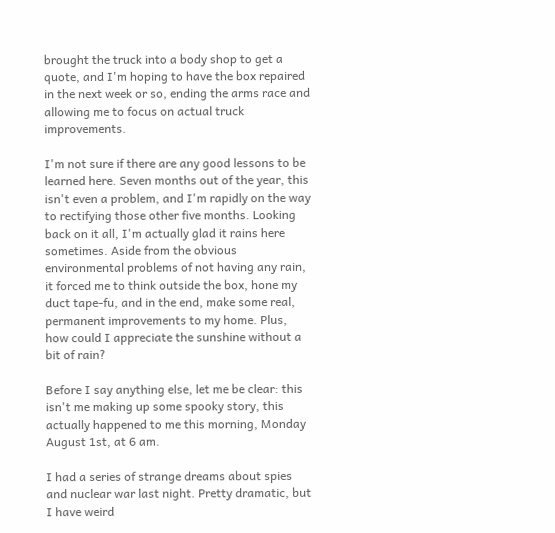brought the truck into a body shop to get a quote, and I'm hoping to have the box repaired in the next week or so, ending the arms race and allowing me to focus on actual truck improvements.

I'm not sure if there are any good lessons to be learned here. Seven months out of the year, this isn't even a problem, and I'm rapidly on the way to rectifying those other five months. Looking back on it all, I'm actually glad it rains here sometimes. Aside from the obvious environmental problems of not having any rain, it forced me to think outside the box, hone my duct tape-fu, and in the end, make some real, permanent improvements to my home. Plus, how could I appreciate the sunshine without a bit of rain?

Before I say anything else, let me be clear: this isn't me making up some spooky story, this actually happened to me this morning, Monday August 1st, at 6 am.

I had a series of strange dreams about spies and nuclear war last night. Pretty dramatic, but I have weird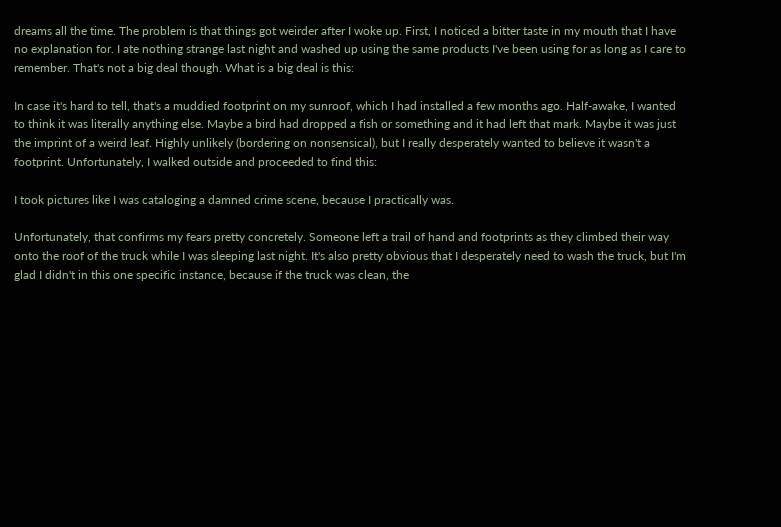dreams all the time. The problem is that things got weirder after I woke up. First, I noticed a bitter taste in my mouth that I have no explanation for. I ate nothing strange last night and washed up using the same products I've been using for as long as I care to remember. That's not a big deal though. What is a big deal is this:

In case it's hard to tell, that's a muddied footprint on my sunroof, which I had installed a few months ago. Half-awake, I wanted to think it was literally anything else. Maybe a bird had dropped a fish or something and it had left that mark. Maybe it was just the imprint of a weird leaf. Highly unlikely (bordering on nonsensical), but I really desperately wanted to believe it wasn't a footprint. Unfortunately, I walked outside and proceeded to find this:

I took pictures like I was cataloging a damned crime scene, because I practically was.

Unfortunately, that confirms my fears pretty concretely. Someone left a trail of hand and footprints as they climbed their way onto the roof of the truck while I was sleeping last night. It's also pretty obvious that I desperately need to wash the truck, but I'm glad I didn't in this one specific instance, because if the truck was clean, the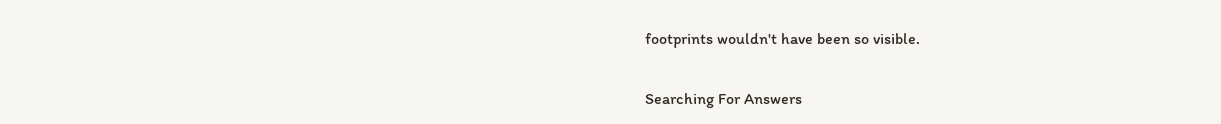footprints wouldn't have been so visible.

Searching For Answers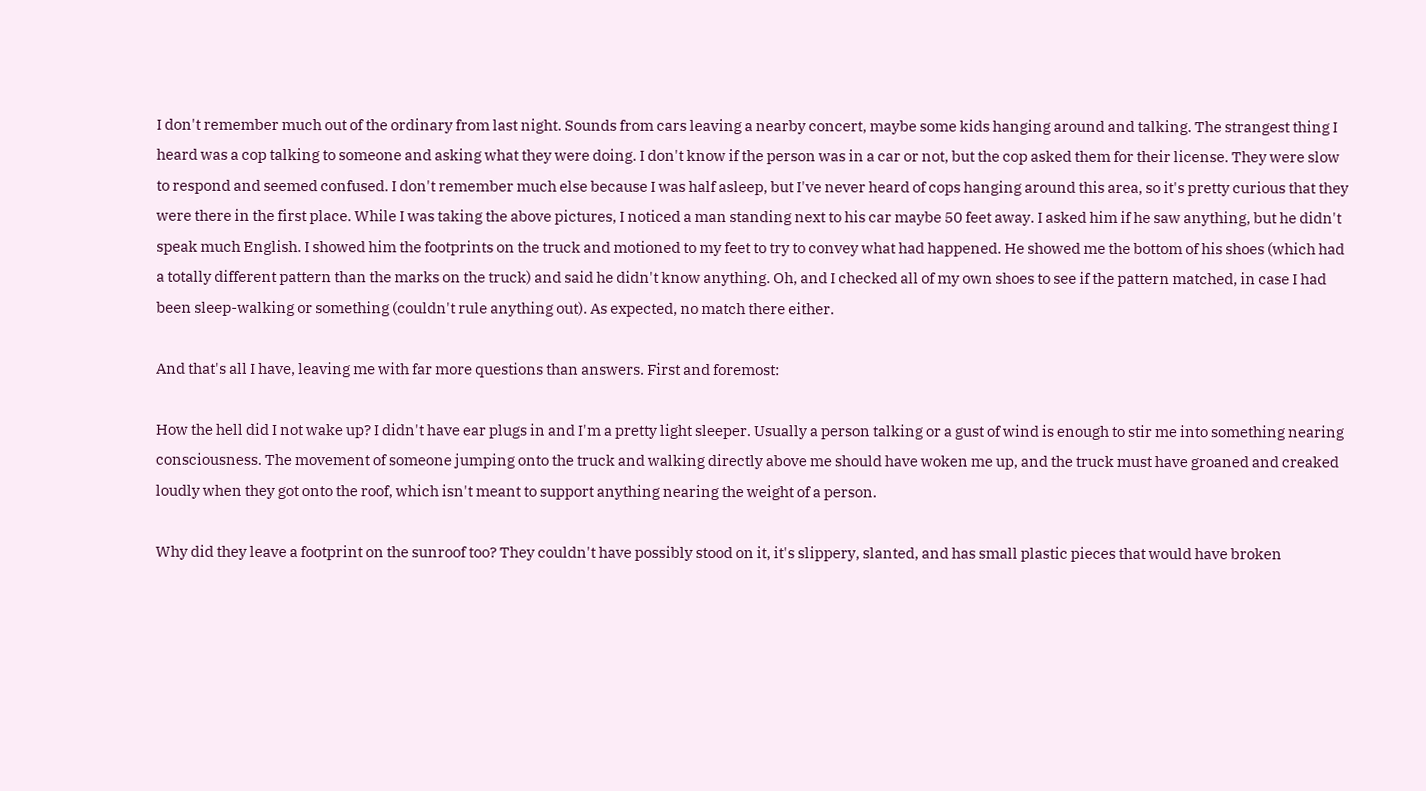I don't remember much out of the ordinary from last night. Sounds from cars leaving a nearby concert, maybe some kids hanging around and talking. The strangest thing I heard was a cop talking to someone and asking what they were doing. I don't know if the person was in a car or not, but the cop asked them for their license. They were slow to respond and seemed confused. I don't remember much else because I was half asleep, but I've never heard of cops hanging around this area, so it's pretty curious that they were there in the first place. While I was taking the above pictures, I noticed a man standing next to his car maybe 50 feet away. I asked him if he saw anything, but he didn't speak much English. I showed him the footprints on the truck and motioned to my feet to try to convey what had happened. He showed me the bottom of his shoes (which had a totally different pattern than the marks on the truck) and said he didn't know anything. Oh, and I checked all of my own shoes to see if the pattern matched, in case I had been sleep-walking or something (couldn't rule anything out). As expected, no match there either.

And that's all I have, leaving me with far more questions than answers. First and foremost:

How the hell did I not wake up? I didn't have ear plugs in and I'm a pretty light sleeper. Usually a person talking or a gust of wind is enough to stir me into something nearing consciousness. The movement of someone jumping onto the truck and walking directly above me should have woken me up, and the truck must have groaned and creaked loudly when they got onto the roof, which isn't meant to support anything nearing the weight of a person.

Why did they leave a footprint on the sunroof too? They couldn't have possibly stood on it, it's slippery, slanted, and has small plastic pieces that would have broken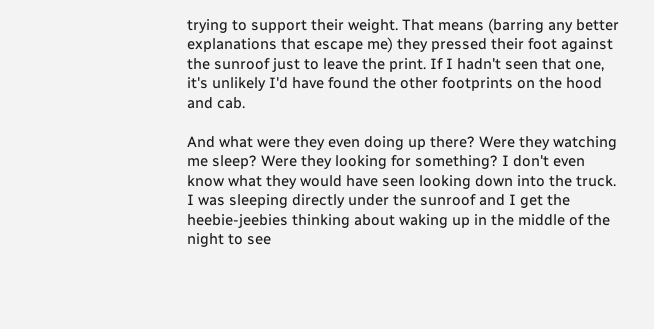trying to support their weight. That means (barring any better explanations that escape me) they pressed their foot against the sunroof just to leave the print. If I hadn't seen that one, it's unlikely I'd have found the other footprints on the hood and cab.

And what were they even doing up there? Were they watching me sleep? Were they looking for something? I don't even know what they would have seen looking down into the truck. I was sleeping directly under the sunroof and I get the heebie-jeebies thinking about waking up in the middle of the night to see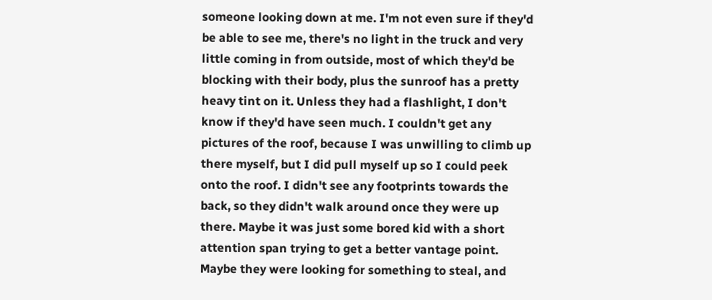someone looking down at me. I'm not even sure if they'd be able to see me, there's no light in the truck and very little coming in from outside, most of which they'd be blocking with their body, plus the sunroof has a pretty heavy tint on it. Unless they had a flashlight, I don't know if they'd have seen much. I couldn't get any pictures of the roof, because I was unwilling to climb up there myself, but I did pull myself up so I could peek onto the roof. I didn't see any footprints towards the back, so they didn't walk around once they were up there. Maybe it was just some bored kid with a short attention span trying to get a better vantage point. Maybe they were looking for something to steal, and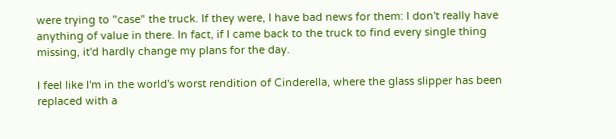were trying to "case" the truck. If they were, I have bad news for them: I don't really have anything of value in there. In fact, if I came back to the truck to find every single thing missing, it'd hardly change my plans for the day.

I feel like I'm in the world's worst rendition of Cinderella, where the glass slipper has been replaced with a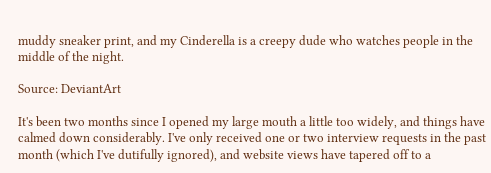muddy sneaker print, and my Cinderella is a creepy dude who watches people in the middle of the night.

Source: DeviantArt

It's been two months since I opened my large mouth a little too widely, and things have calmed down considerably. I've only received one or two interview requests in the past month (which I've dutifully ignored), and website views have tapered off to a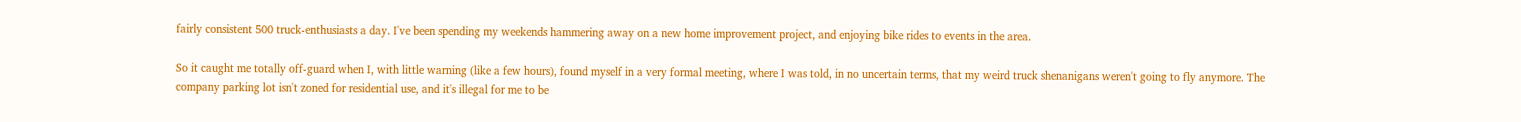fairly consistent 500 truck-enthusiasts a day. I've been spending my weekends hammering away on a new home improvement project, and enjoying bike rides to events in the area.

So it caught me totally off-guard when I, with little warning (like a few hours), found myself in a very formal meeting, where I was told, in no uncertain terms, that my weird truck shenanigans weren't going to fly anymore. The company parking lot isn't zoned for residential use, and it's illegal for me to be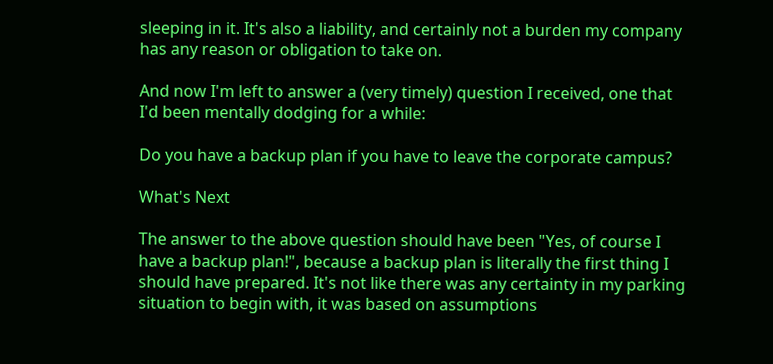sleeping in it. It's also a liability, and certainly not a burden my company has any reason or obligation to take on.

And now I'm left to answer a (very timely) question I received, one that I'd been mentally dodging for a while:

Do you have a backup plan if you have to leave the corporate campus?

What's Next

The answer to the above question should have been "Yes, of course I have a backup plan!", because a backup plan is literally the first thing I should have prepared. It's not like there was any certainty in my parking situation to begin with, it was based on assumptions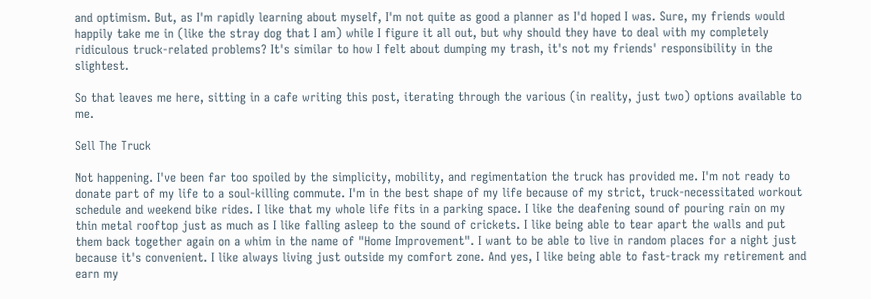and optimism. But, as I'm rapidly learning about myself, I'm not quite as good a planner as I'd hoped I was. Sure, my friends would happily take me in (like the stray dog that I am) while I figure it all out, but why should they have to deal with my completely ridiculous truck-related problems? It's similar to how I felt about dumping my trash, it's not my friends' responsibility in the slightest.

So that leaves me here, sitting in a cafe writing this post, iterating through the various (in reality, just two) options available to me.

Sell The Truck

Not happening. I've been far too spoiled by the simplicity, mobility, and regimentation the truck has provided me. I'm not ready to donate part of my life to a soul-killing commute. I'm in the best shape of my life because of my strict, truck-necessitated workout schedule and weekend bike rides. I like that my whole life fits in a parking space. I like the deafening sound of pouring rain on my thin metal rooftop just as much as I like falling asleep to the sound of crickets. I like being able to tear apart the walls and put them back together again on a whim in the name of "Home Improvement". I want to be able to live in random places for a night just because it's convenient. I like always living just outside my comfort zone. And yes, I like being able to fast-track my retirement and earn my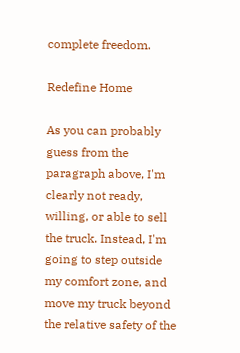complete freedom.

Redefine Home

As you can probably guess from the paragraph above, I'm clearly not ready, willing, or able to sell the truck. Instead, I'm going to step outside my comfort zone, and move my truck beyond the relative safety of the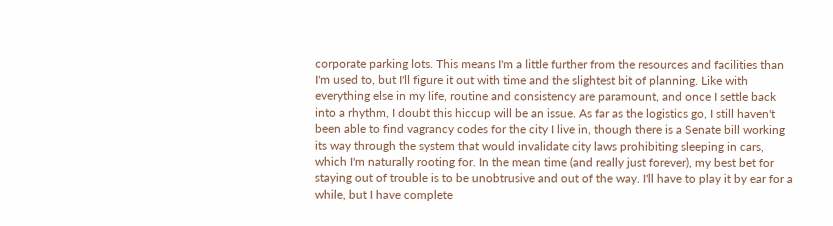corporate parking lots. This means I'm a little further from the resources and facilities than I'm used to, but I'll figure it out with time and the slightest bit of planning. Like with everything else in my life, routine and consistency are paramount, and once I settle back into a rhythm, I doubt this hiccup will be an issue. As far as the logistics go, I still haven't been able to find vagrancy codes for the city I live in, though there is a Senate bill working its way through the system that would invalidate city laws prohibiting sleeping in cars, which I'm naturally rooting for. In the mean time (and really just forever), my best bet for staying out of trouble is to be unobtrusive and out of the way. I'll have to play it by ear for a while, but I have complete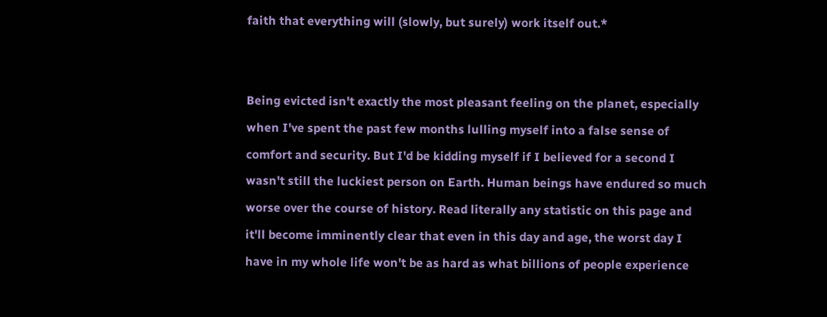faith that everything will (slowly, but surely) work itself out.*


Being evicted isn't exactly the most pleasant feeling on the planet, especially when I've spent the past few months lulling myself into a false sense of comfort and security. But I'd be kidding myself if I believed for a second I wasn't still the luckiest person on Earth. Human beings have endured so much worse over the course of history. Read literally any statistic on this page and it'll become imminently clear that even in this day and age, the worst day I have in my whole life won't be as hard as what billions of people experience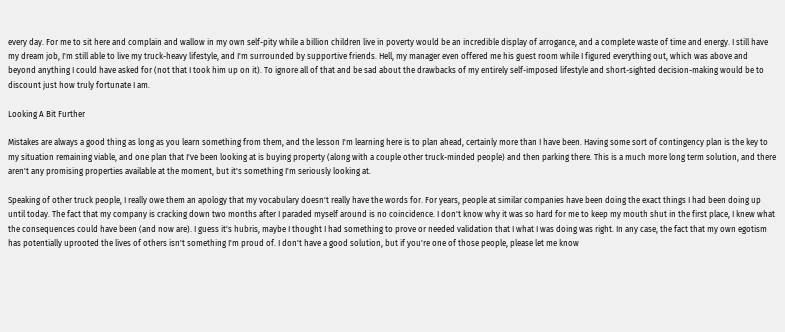every day. For me to sit here and complain and wallow in my own self-pity while a billion children live in poverty would be an incredible display of arrogance, and a complete waste of time and energy. I still have my dream job, I'm still able to live my truck-heavy lifestyle, and I'm surrounded by supportive friends. Hell, my manager even offered me his guest room while I figured everything out, which was above and beyond anything I could have asked for (not that I took him up on it). To ignore all of that and be sad about the drawbacks of my entirely self-imposed lifestyle and short-sighted decision-making would be to discount just how truly fortunate I am.

Looking A Bit Further

Mistakes are always a good thing as long as you learn something from them, and the lesson I'm learning here is to plan ahead, certainly more than I have been. Having some sort of contingency plan is the key to my situation remaining viable, and one plan that I've been looking at is buying property (along with a couple other truck-minded people) and then parking there. This is a much more long term solution, and there aren't any promising properties available at the moment, but it's something I'm seriously looking at.

Speaking of other truck people, I really owe them an apology that my vocabulary doesn't really have the words for. For years, people at similar companies have been doing the exact things I had been doing up until today. The fact that my company is cracking down two months after I paraded myself around is no coincidence. I don't know why it was so hard for me to keep my mouth shut in the first place, I knew what the consequences could have been (and now are). I guess it's hubris, maybe I thought I had something to prove or needed validation that I what I was doing was right. In any case, the fact that my own egotism has potentially uprooted the lives of others isn't something I'm proud of. I don't have a good solution, but if you're one of those people, please let me know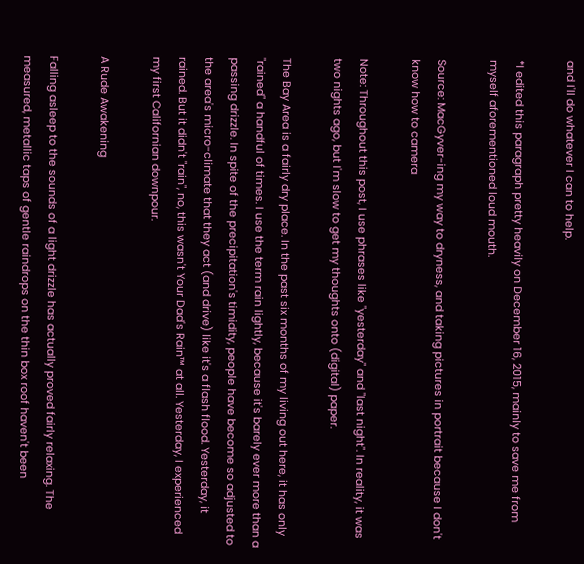and I'll do whatever I can to help.

*I edited this paragraph pretty heavily on December 16, 2015, mainly to save me from myself aforementioned loud mouth.

Source: MacGyver-ing my way to dryness, and taking pictures in portrait because I don't know how to camera

Note: Throughout this post, I use phrases like "yesterday" and "last night". In reality, it was two nights ago, but I'm slow to get my thoughts onto (digital) paper.

The Bay Area is a fairly dry place. In the past six months of my living out here, it has only "rained" a handful of times. I use the term rain lightly, because it's barely ever more than a passing drizzle. In spite of the precipitation's timidity, people have become so adjusted to the area's micro-climate that they act (and drive) like it's a flash flood. Yesterday, it rained. But it didn't "rain", no, this wasn't Your Dad's Rain™ at all. Yesterday, I experienced my first Californian downpour.

A Rude Awakening

Falling asleep to the sounds of a light drizzle has actually proved fairly relaxing. The measured, metallic taps of gentle raindrops on the thin box roof haven't been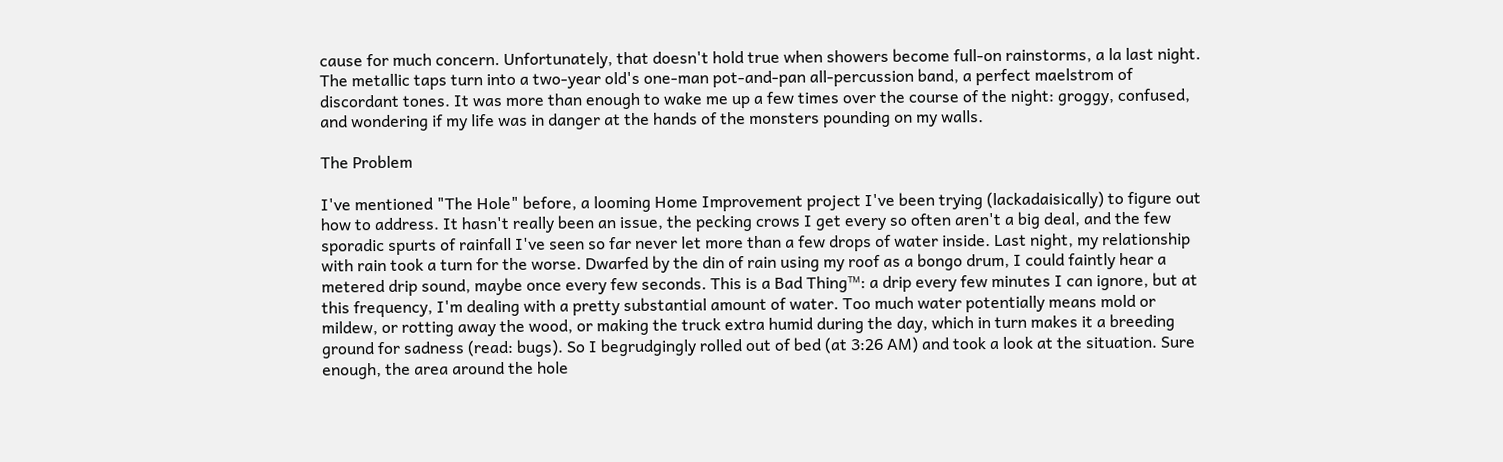cause for much concern. Unfortunately, that doesn't hold true when showers become full-on rainstorms, a la last night. The metallic taps turn into a two-year old's one-man pot-and-pan all-percussion band, a perfect maelstrom of discordant tones. It was more than enough to wake me up a few times over the course of the night: groggy, confused, and wondering if my life was in danger at the hands of the monsters pounding on my walls.

The Problem

I've mentioned "The Hole" before, a looming Home Improvement project I've been trying (lackadaisically) to figure out how to address. It hasn't really been an issue, the pecking crows I get every so often aren't a big deal, and the few sporadic spurts of rainfall I've seen so far never let more than a few drops of water inside. Last night, my relationship with rain took a turn for the worse. Dwarfed by the din of rain using my roof as a bongo drum, I could faintly hear a metered drip sound, maybe once every few seconds. This is a Bad Thing™: a drip every few minutes I can ignore, but at this frequency, I'm dealing with a pretty substantial amount of water. Too much water potentially means mold or mildew, or rotting away the wood, or making the truck extra humid during the day, which in turn makes it a breeding ground for sadness (read: bugs). So I begrudgingly rolled out of bed (at 3:26 AM) and took a look at the situation. Sure enough, the area around the hole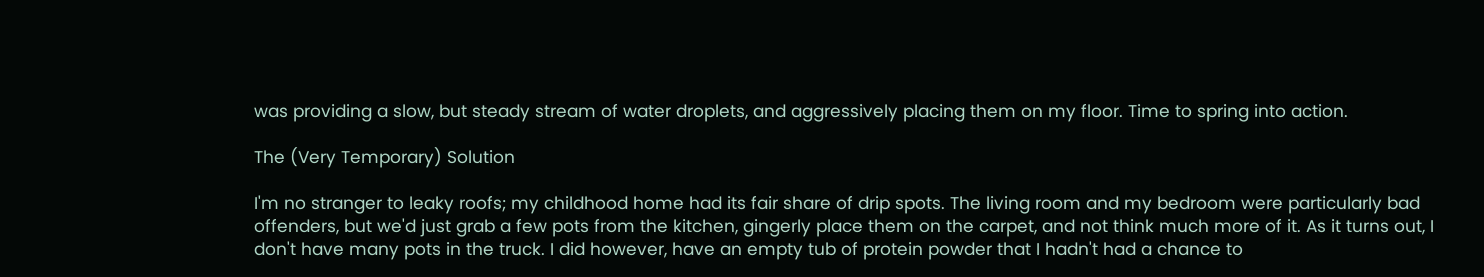was providing a slow, but steady stream of water droplets, and aggressively placing them on my floor. Time to spring into action.

The (Very Temporary) Solution

I'm no stranger to leaky roofs; my childhood home had its fair share of drip spots. The living room and my bedroom were particularly bad offenders, but we'd just grab a few pots from the kitchen, gingerly place them on the carpet, and not think much more of it. As it turns out, I don't have many pots in the truck. I did however, have an empty tub of protein powder that I hadn't had a chance to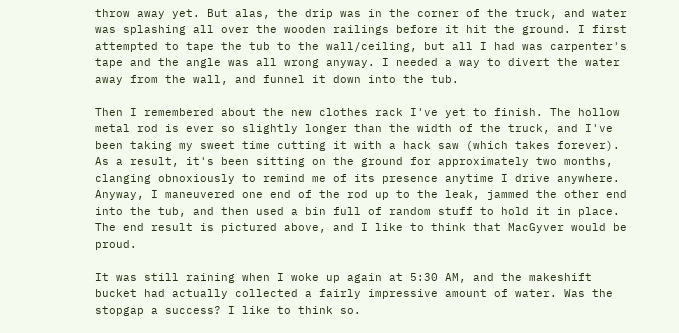throw away yet. But alas, the drip was in the corner of the truck, and water was splashing all over the wooden railings before it hit the ground. I first attempted to tape the tub to the wall/ceiling, but all I had was carpenter's tape and the angle was all wrong anyway. I needed a way to divert the water away from the wall, and funnel it down into the tub.

Then I remembered about the new clothes rack I've yet to finish. The hollow metal rod is ever so slightly longer than the width of the truck, and I've been taking my sweet time cutting it with a hack saw (which takes forever). As a result, it's been sitting on the ground for approximately two months, clanging obnoxiously to remind me of its presence anytime I drive anywhere. Anyway, I maneuvered one end of the rod up to the leak, jammed the other end into the tub, and then used a bin full of random stuff to hold it in place. The end result is pictured above, and I like to think that MacGyver would be proud.

It was still raining when I woke up again at 5:30 AM, and the makeshift bucket had actually collected a fairly impressive amount of water. Was the stopgap a success? I like to think so.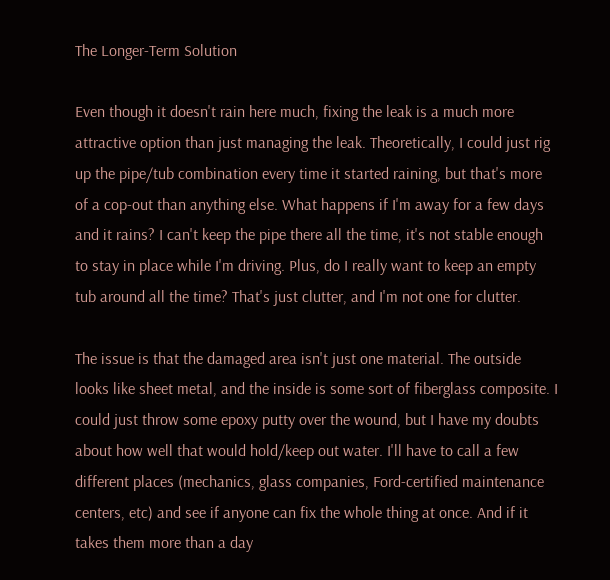The Longer-Term Solution

Even though it doesn't rain here much, fixing the leak is a much more attractive option than just managing the leak. Theoretically, I could just rig up the pipe/tub combination every time it started raining, but that's more of a cop-out than anything else. What happens if I'm away for a few days and it rains? I can't keep the pipe there all the time, it's not stable enough to stay in place while I'm driving. Plus, do I really want to keep an empty tub around all the time? That's just clutter, and I'm not one for clutter.

The issue is that the damaged area isn't just one material. The outside looks like sheet metal, and the inside is some sort of fiberglass composite. I could just throw some epoxy putty over the wound, but I have my doubts about how well that would hold/keep out water. I'll have to call a few different places (mechanics, glass companies, Ford-certified maintenance centers, etc) and see if anyone can fix the whole thing at once. And if it takes them more than a day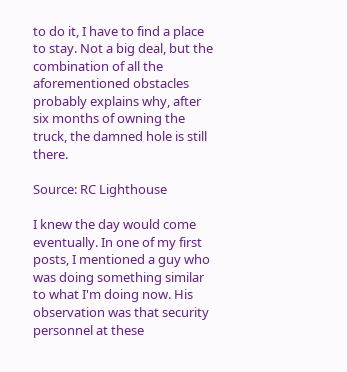to do it, I have to find a place to stay. Not a big deal, but the combination of all the aforementioned obstacles probably explains why, after six months of owning the truck, the damned hole is still there.

Source: RC Lighthouse

I knew the day would come eventually. In one of my first posts, I mentioned a guy who was doing something similar to what I'm doing now. His observation was that security personnel at these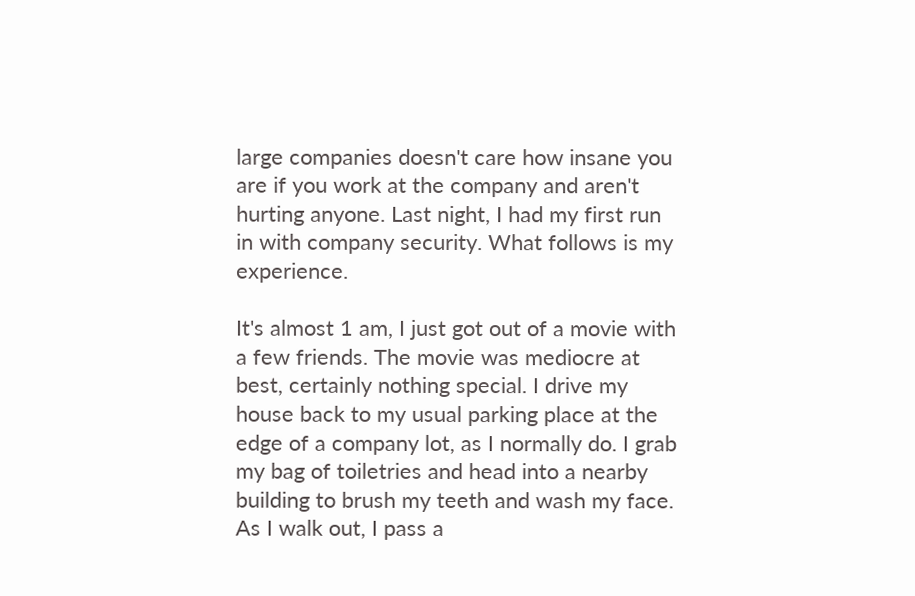large companies doesn't care how insane you are if you work at the company and aren't hurting anyone. Last night, I had my first run in with company security. What follows is my experience.

It's almost 1 am, I just got out of a movie with a few friends. The movie was mediocre at best, certainly nothing special. I drive my house back to my usual parking place at the edge of a company lot, as I normally do. I grab my bag of toiletries and head into a nearby building to brush my teeth and wash my face. As I walk out, I pass a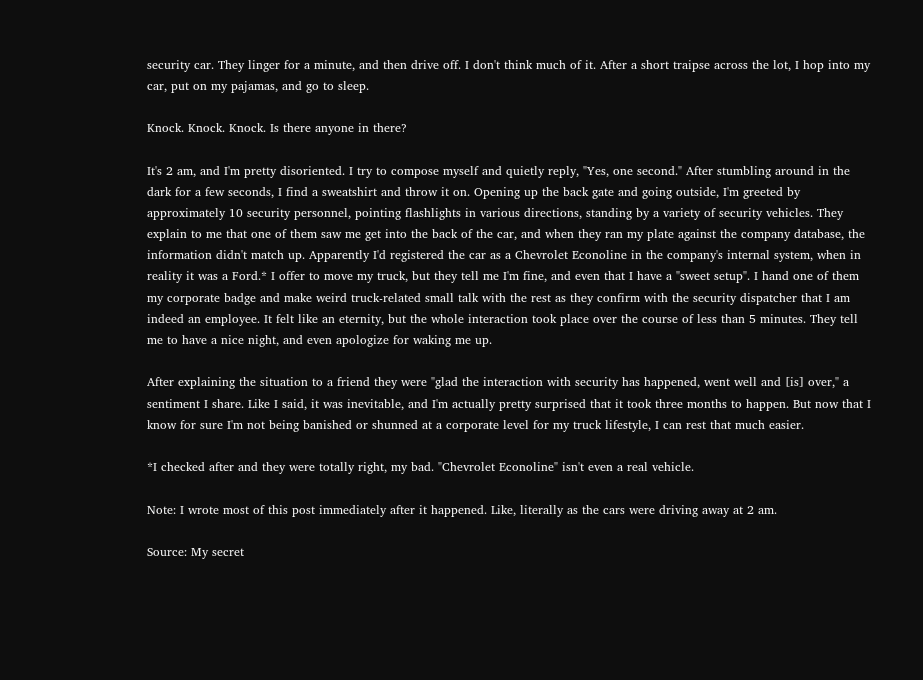security car. They linger for a minute, and then drive off. I don't think much of it. After a short traipse across the lot, I hop into my car, put on my pajamas, and go to sleep.

Knock. Knock. Knock. Is there anyone in there?

It's 2 am, and I'm pretty disoriented. I try to compose myself and quietly reply, "Yes, one second." After stumbling around in the dark for a few seconds, I find a sweatshirt and throw it on. Opening up the back gate and going outside, I'm greeted by approximately 10 security personnel, pointing flashlights in various directions, standing by a variety of security vehicles. They explain to me that one of them saw me get into the back of the car, and when they ran my plate against the company database, the information didn't match up. Apparently I'd registered the car as a Chevrolet Econoline in the company's internal system, when in reality it was a Ford.* I offer to move my truck, but they tell me I'm fine, and even that I have a "sweet setup". I hand one of them my corporate badge and make weird truck-related small talk with the rest as they confirm with the security dispatcher that I am indeed an employee. It felt like an eternity, but the whole interaction took place over the course of less than 5 minutes. They tell me to have a nice night, and even apologize for waking me up.

After explaining the situation to a friend they were "glad the interaction with security has happened, went well and [is] over," a sentiment I share. Like I said, it was inevitable, and I'm actually pretty surprised that it took three months to happen. But now that I know for sure I'm not being banished or shunned at a corporate level for my truck lifestyle, I can rest that much easier.

*I checked after and they were totally right, my bad. "Chevrolet Econoline" isn't even a real vehicle.

Note: I wrote most of this post immediately after it happened. Like, literally as the cars were driving away at 2 am.

Source: My secret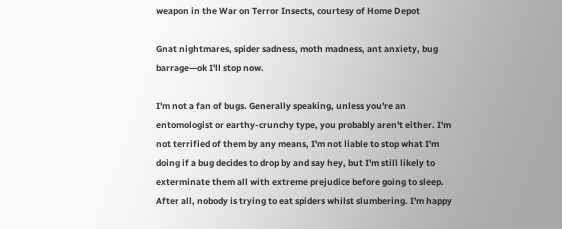weapon in the War on Terror Insects, courtesy of Home Depot

Gnat nightmares, spider sadness, moth madness, ant anxiety, bug barrage—ok I'll stop now.

I'm not a fan of bugs. Generally speaking, unless you're an entomologist or earthy-crunchy type, you probably aren't either. I'm not terrified of them by any means, I'm not liable to stop what I'm doing if a bug decides to drop by and say hey, but I'm still likely to exterminate them all with extreme prejudice before going to sleep. After all, nobody is trying to eat spiders whilst slumbering. I'm happy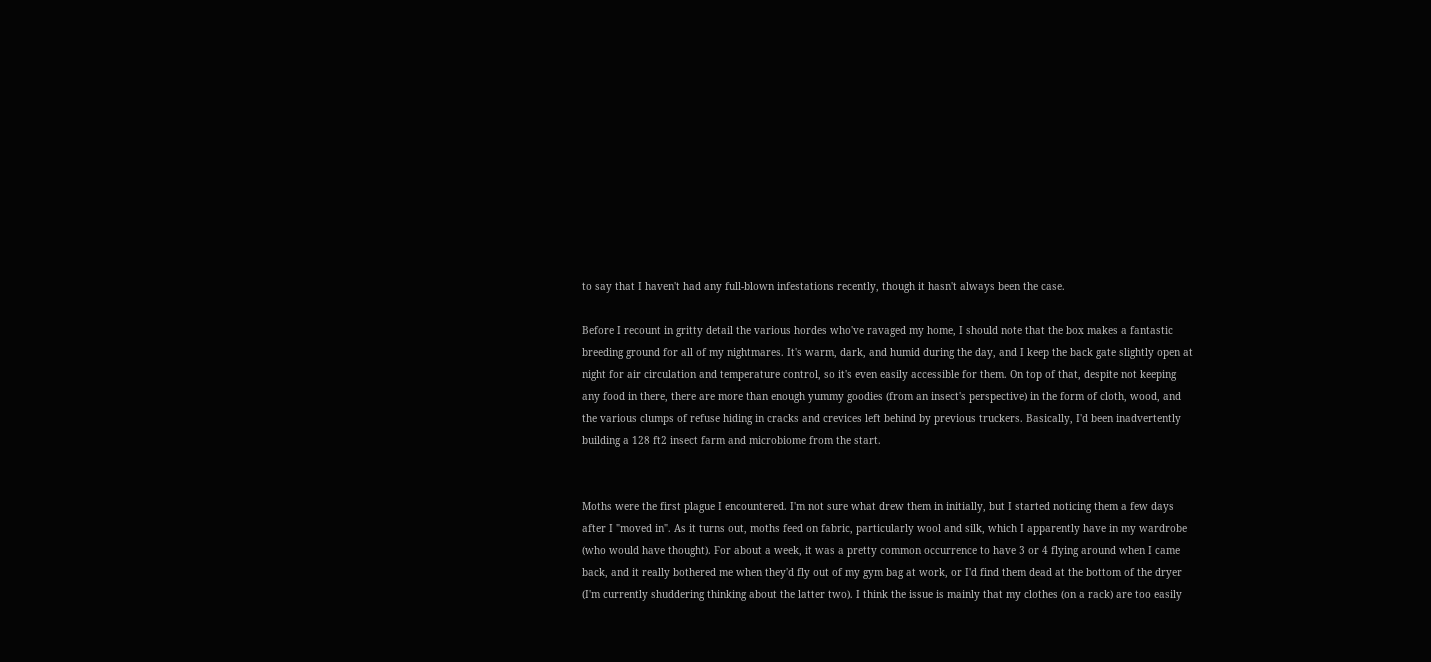to say that I haven't had any full-blown infestations recently, though it hasn't always been the case.

Before I recount in gritty detail the various hordes who've ravaged my home, I should note that the box makes a fantastic breeding ground for all of my nightmares. It's warm, dark, and humid during the day, and I keep the back gate slightly open at night for air circulation and temperature control, so it's even easily accessible for them. On top of that, despite not keeping any food in there, there are more than enough yummy goodies (from an insect's perspective) in the form of cloth, wood, and the various clumps of refuse hiding in cracks and crevices left behind by previous truckers. Basically, I'd been inadvertently building a 128 ft2 insect farm and microbiome from the start.


Moths were the first plague I encountered. I'm not sure what drew them in initially, but I started noticing them a few days after I "moved in". As it turns out, moths feed on fabric, particularly wool and silk, which I apparently have in my wardrobe (who would have thought). For about a week, it was a pretty common occurrence to have 3 or 4 flying around when I came back, and it really bothered me when they'd fly out of my gym bag at work, or I'd find them dead at the bottom of the dryer (I'm currently shuddering thinking about the latter two). I think the issue is mainly that my clothes (on a rack) are too easily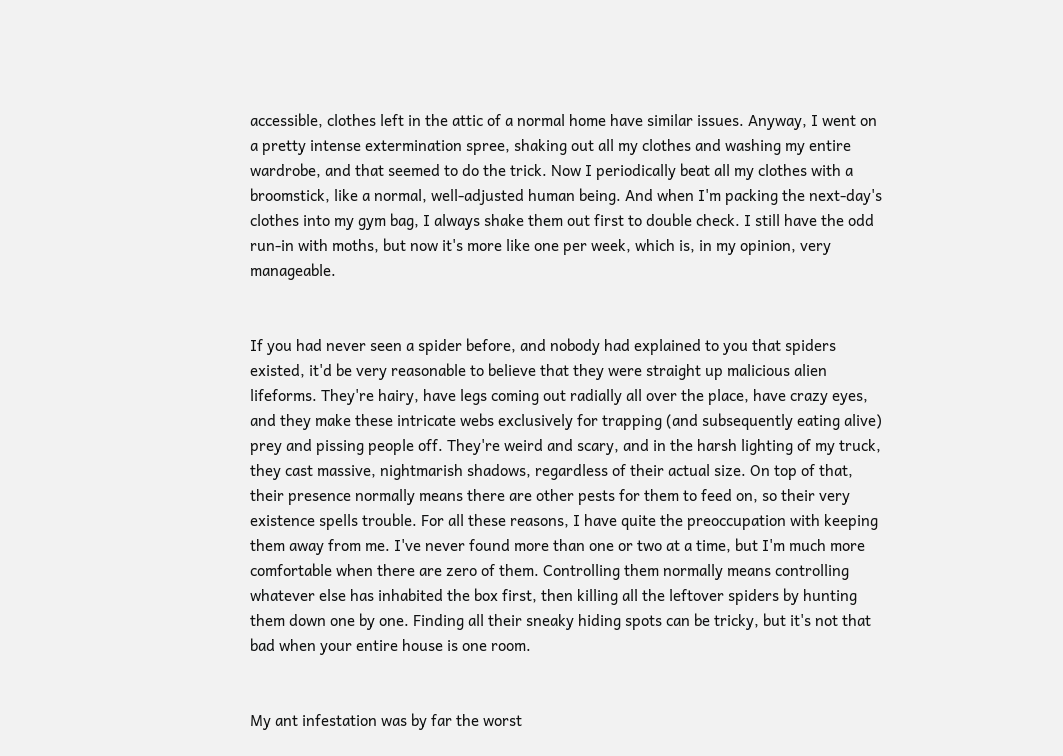accessible, clothes left in the attic of a normal home have similar issues. Anyway, I went on a pretty intense extermination spree, shaking out all my clothes and washing my entire wardrobe, and that seemed to do the trick. Now I periodically beat all my clothes with a broomstick, like a normal, well-adjusted human being. And when I'm packing the next-day's clothes into my gym bag, I always shake them out first to double check. I still have the odd run-in with moths, but now it's more like one per week, which is, in my opinion, very manageable.


If you had never seen a spider before, and nobody had explained to you that spiders existed, it'd be very reasonable to believe that they were straight up malicious alien lifeforms. They're hairy, have legs coming out radially all over the place, have crazy eyes, and they make these intricate webs exclusively for trapping (and subsequently eating alive) prey and pissing people off. They're weird and scary, and in the harsh lighting of my truck, they cast massive, nightmarish shadows, regardless of their actual size. On top of that, their presence normally means there are other pests for them to feed on, so their very existence spells trouble. For all these reasons, I have quite the preoccupation with keeping them away from me. I've never found more than one or two at a time, but I'm much more comfortable when there are zero of them. Controlling them normally means controlling whatever else has inhabited the box first, then killing all the leftover spiders by hunting them down one by one. Finding all their sneaky hiding spots can be tricky, but it's not that bad when your entire house is one room.


My ant infestation was by far the worst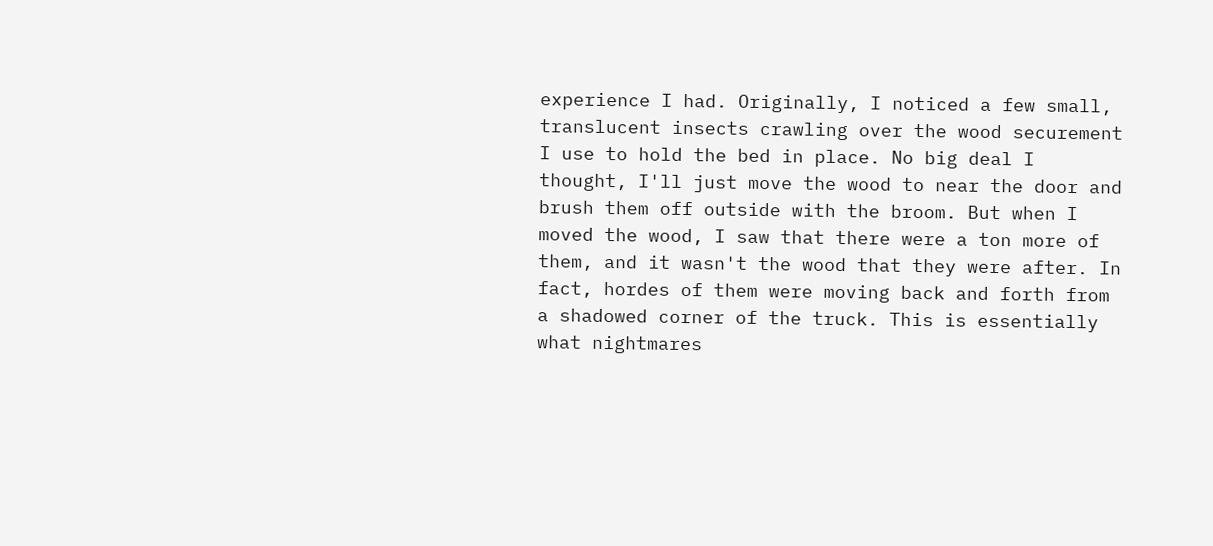experience I had. Originally, I noticed a few small, translucent insects crawling over the wood securement I use to hold the bed in place. No big deal I thought, I'll just move the wood to near the door and brush them off outside with the broom. But when I moved the wood, I saw that there were a ton more of them, and it wasn't the wood that they were after. In fact, hordes of them were moving back and forth from a shadowed corner of the truck. This is essentially what nightmares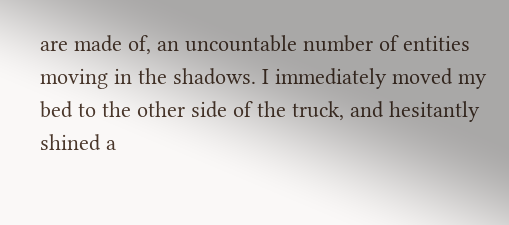are made of, an uncountable number of entities moving in the shadows. I immediately moved my bed to the other side of the truck, and hesitantly shined a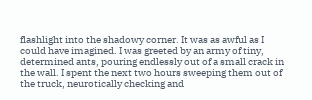flashlight into the shadowy corner. It was as awful as I could have imagined. I was greeted by an army of tiny, determined ants, pouring endlessly out of a small crack in the wall. I spent the next two hours sweeping them out of the truck, neurotically checking and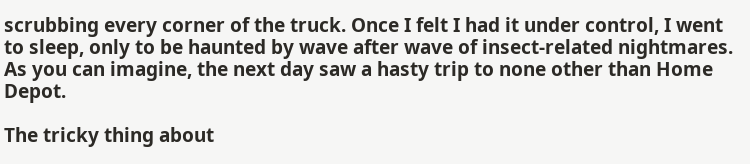scrubbing every corner of the truck. Once I felt I had it under control, I went to sleep, only to be haunted by wave after wave of insect-related nightmares. As you can imagine, the next day saw a hasty trip to none other than Home Depot.

The tricky thing about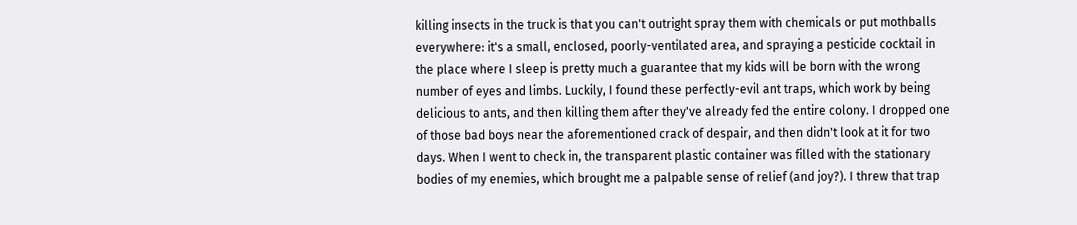killing insects in the truck is that you can't outright spray them with chemicals or put mothballs everywhere: it's a small, enclosed, poorly-ventilated area, and spraying a pesticide cocktail in the place where I sleep is pretty much a guarantee that my kids will be born with the wrong number of eyes and limbs. Luckily, I found these perfectly-evil ant traps, which work by being delicious to ants, and then killing them after they've already fed the entire colony. I dropped one of those bad boys near the aforementioned crack of despair, and then didn't look at it for two days. When I went to check in, the transparent plastic container was filled with the stationary bodies of my enemies, which brought me a palpable sense of relief (and joy?). I threw that trap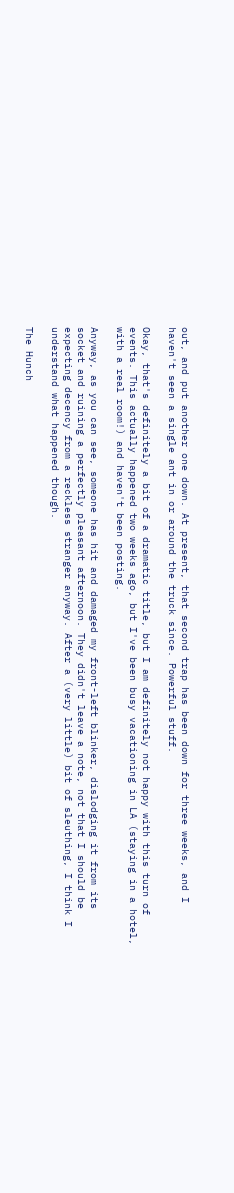out, and put another one down. At present, that second trap has been down for three weeks, and I haven't seen a single ant in or around the truck since. Powerful stuff.

Okay, that's definitely a bit of a dramatic title, but I am definitely not happy with this turn of events. This actually happened two weeks ago, but I've been busy vacationing in LA (staying in a hotel, with a real room!) and haven't been posting.

Anyway, as you can see, someone has hit and damaged my front-left blinker, dislodging it from its socket and ruining a perfectly pleasant afternoon. They didn't leave a note, not that I should be expecting decency from a reckless stranger anyway. After a (very little) bit of sleuthing, I think I understand what happened though.

The Hunch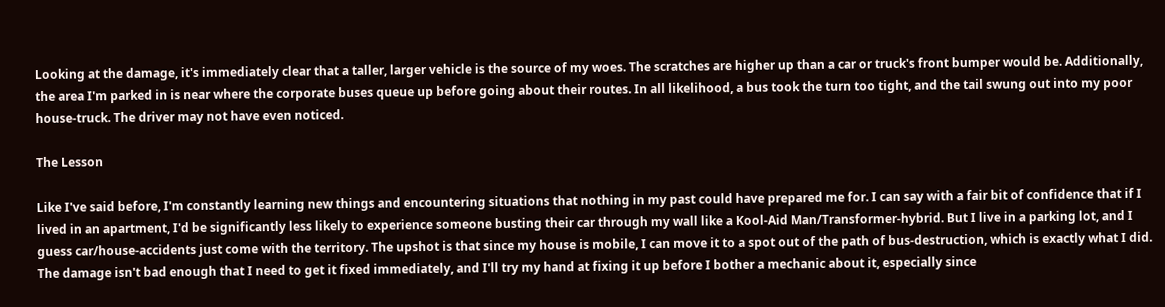Looking at the damage, it's immediately clear that a taller, larger vehicle is the source of my woes. The scratches are higher up than a car or truck's front bumper would be. Additionally, the area I'm parked in is near where the corporate buses queue up before going about their routes. In all likelihood, a bus took the turn too tight, and the tail swung out into my poor house-truck. The driver may not have even noticed.

The Lesson

Like I've said before, I'm constantly learning new things and encountering situations that nothing in my past could have prepared me for. I can say with a fair bit of confidence that if I lived in an apartment, I'd be significantly less likely to experience someone busting their car through my wall like a Kool-Aid Man/Transformer-hybrid. But I live in a parking lot, and I guess car/house-accidents just come with the territory. The upshot is that since my house is mobile, I can move it to a spot out of the path of bus-destruction, which is exactly what I did. The damage isn't bad enough that I need to get it fixed immediately, and I'll try my hand at fixing it up before I bother a mechanic about it, especially since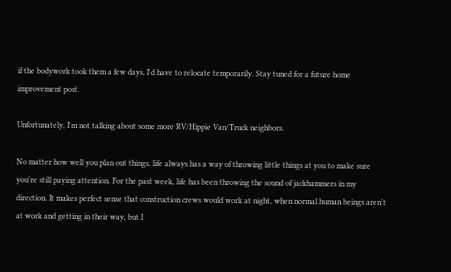if the bodywork took them a few days, I'd have to relocate temporarily. Stay tuned for a future home improvement post.

Unfortunately, I'm not talking about some more RV/Hippie Van/Truck neighbors.

No matter how well you plan out things, life always has a way of throwing little things at you to make sure you're still paying attention. For the past week, life has been throwing the sound of jackhammers in my direction. It makes perfect sense that construction crews would work at night, when normal human beings aren't at work and getting in their way, but I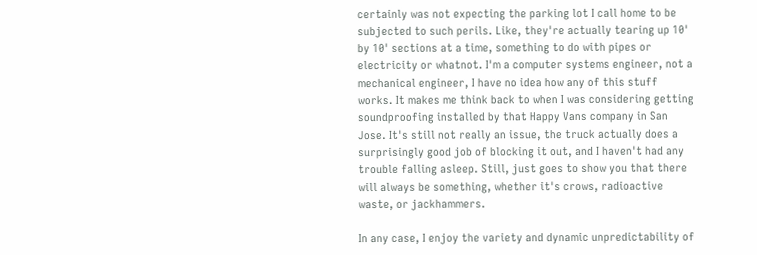certainly was not expecting the parking lot I call home to be subjected to such perils. Like, they're actually tearing up 10' by 10' sections at a time, something to do with pipes or electricity or whatnot. I'm a computer systems engineer, not a mechanical engineer, I have no idea how any of this stuff works. It makes me think back to when I was considering getting soundproofing installed by that Happy Vans company in San Jose. It's still not really an issue, the truck actually does a surprisingly good job of blocking it out, and I haven't had any trouble falling asleep. Still, just goes to show you that there will always be something, whether it's crows, radioactive waste, or jackhammers.

In any case, I enjoy the variety and dynamic unpredictability of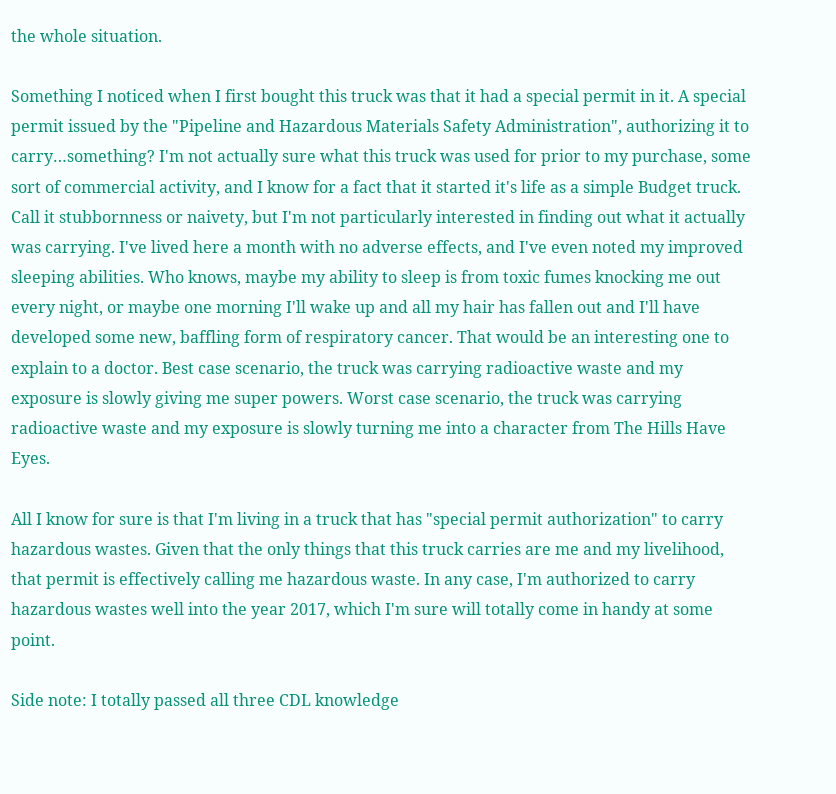the whole situation.

Something I noticed when I first bought this truck was that it had a special permit in it. A special permit issued by the "Pipeline and Hazardous Materials Safety Administration", authorizing it to carry…something? I'm not actually sure what this truck was used for prior to my purchase, some sort of commercial activity, and I know for a fact that it started it's life as a simple Budget truck. Call it stubbornness or naivety, but I'm not particularly interested in finding out what it actually was carrying. I've lived here a month with no adverse effects, and I've even noted my improved sleeping abilities. Who knows, maybe my ability to sleep is from toxic fumes knocking me out every night, or maybe one morning I'll wake up and all my hair has fallen out and I'll have developed some new, baffling form of respiratory cancer. That would be an interesting one to explain to a doctor. Best case scenario, the truck was carrying radioactive waste and my exposure is slowly giving me super powers. Worst case scenario, the truck was carrying radioactive waste and my exposure is slowly turning me into a character from The Hills Have Eyes.

All I know for sure is that I'm living in a truck that has "special permit authorization" to carry hazardous wastes. Given that the only things that this truck carries are me and my livelihood, that permit is effectively calling me hazardous waste. In any case, I'm authorized to carry hazardous wastes well into the year 2017, which I'm sure will totally come in handy at some point.

Side note: I totally passed all three CDL knowledge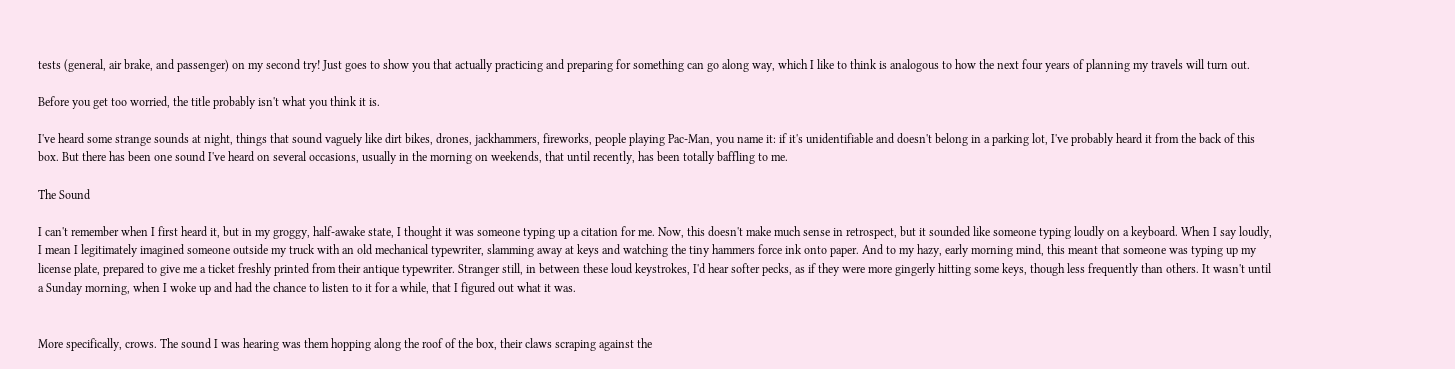tests (general, air brake, and passenger) on my second try! Just goes to show you that actually practicing and preparing for something can go along way, which I like to think is analogous to how the next four years of planning my travels will turn out.

Before you get too worried, the title probably isn't what you think it is.

I've heard some strange sounds at night, things that sound vaguely like dirt bikes, drones, jackhammers, fireworks, people playing Pac-Man, you name it: if it's unidentifiable and doesn't belong in a parking lot, I've probably heard it from the back of this box. But there has been one sound I've heard on several occasions, usually in the morning on weekends, that until recently, has been totally baffling to me.

The Sound

I can't remember when I first heard it, but in my groggy, half-awake state, I thought it was someone typing up a citation for me. Now, this doesn't make much sense in retrospect, but it sounded like someone typing loudly on a keyboard. When I say loudly, I mean I legitimately imagined someone outside my truck with an old mechanical typewriter, slamming away at keys and watching the tiny hammers force ink onto paper. And to my hazy, early morning mind, this meant that someone was typing up my license plate, prepared to give me a ticket freshly printed from their antique typewriter. Stranger still, in between these loud keystrokes, I'd hear softer pecks, as if they were more gingerly hitting some keys, though less frequently than others. It wasn't until a Sunday morning, when I woke up and had the chance to listen to it for a while, that I figured out what it was.


More specifically, crows. The sound I was hearing was them hopping along the roof of the box, their claws scraping against the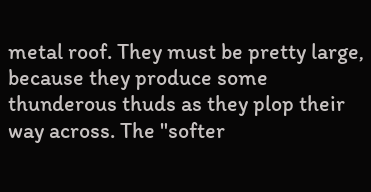metal roof. They must be pretty large, because they produce some thunderous thuds as they plop their way across. The "softer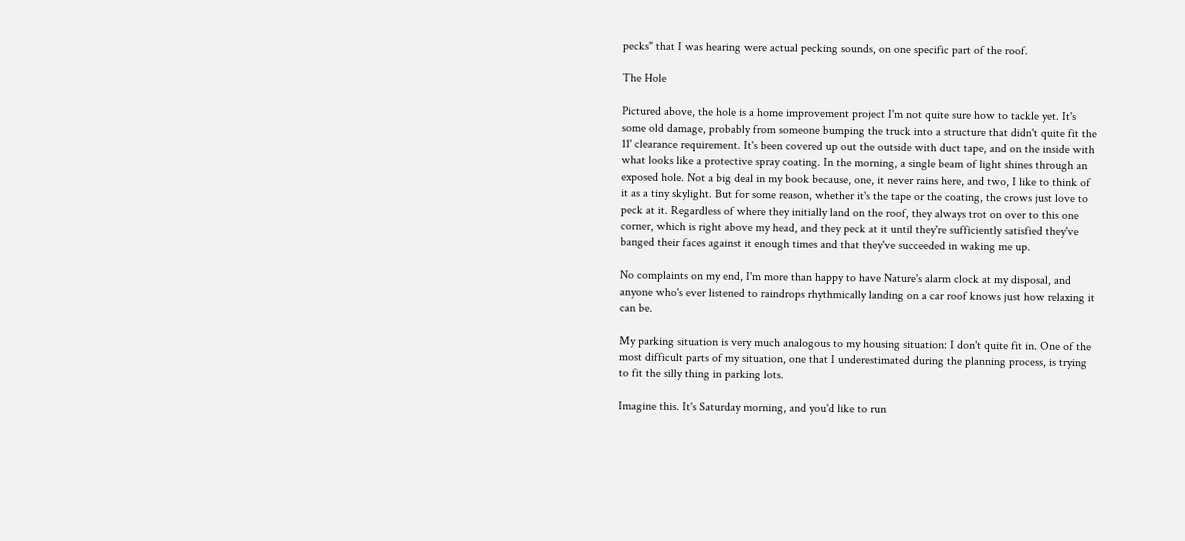pecks" that I was hearing were actual pecking sounds, on one specific part of the roof.

The Hole

Pictured above, the hole is a home improvement project I'm not quite sure how to tackle yet. It's some old damage, probably from someone bumping the truck into a structure that didn't quite fit the 11' clearance requirement. It's been covered up out the outside with duct tape, and on the inside with what looks like a protective spray coating. In the morning, a single beam of light shines through an exposed hole. Not a big deal in my book because, one, it never rains here, and two, I like to think of it as a tiny skylight. But for some reason, whether it's the tape or the coating, the crows just love to peck at it. Regardless of where they initially land on the roof, they always trot on over to this one corner, which is right above my head, and they peck at it until they're sufficiently satisfied they've banged their faces against it enough times and that they've succeeded in waking me up.

No complaints on my end, I'm more than happy to have Nature's alarm clock at my disposal, and anyone who's ever listened to raindrops rhythmically landing on a car roof knows just how relaxing it can be.

My parking situation is very much analogous to my housing situation: I don't quite fit in. One of the most difficult parts of my situation, one that I underestimated during the planning process, is trying to fit the silly thing in parking lots.

Imagine this. It's Saturday morning, and you'd like to run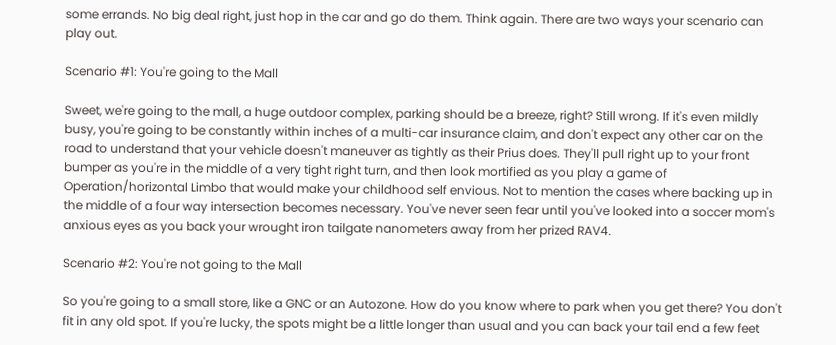some errands. No big deal right, just hop in the car and go do them. Think again. There are two ways your scenario can play out.

Scenario #1: You're going to the Mall

Sweet, we're going to the mall, a huge outdoor complex, parking should be a breeze, right? Still wrong. If it's even mildly busy, you're going to be constantly within inches of a multi-car insurance claim, and don't expect any other car on the road to understand that your vehicle doesn't maneuver as tightly as their Prius does. They'll pull right up to your front bumper as you're in the middle of a very tight right turn, and then look mortified as you play a game of Operation/horizontal Limbo that would make your childhood self envious. Not to mention the cases where backing up in the middle of a four way intersection becomes necessary. You've never seen fear until you've looked into a soccer mom's anxious eyes as you back your wrought iron tailgate nanometers away from her prized RAV4.

Scenario #2: You're not going to the Mall

So you're going to a small store, like a GNC or an Autozone. How do you know where to park when you get there? You don't fit in any old spot. If you're lucky, the spots might be a little longer than usual and you can back your tail end a few feet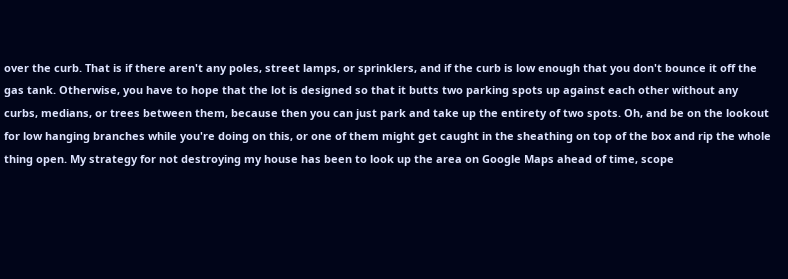over the curb. That is if there aren't any poles, street lamps, or sprinklers, and if the curb is low enough that you don't bounce it off the gas tank. Otherwise, you have to hope that the lot is designed so that it butts two parking spots up against each other without any curbs, medians, or trees between them, because then you can just park and take up the entirety of two spots. Oh, and be on the lookout for low hanging branches while you're doing on this, or one of them might get caught in the sheathing on top of the box and rip the whole thing open. My strategy for not destroying my house has been to look up the area on Google Maps ahead of time, scope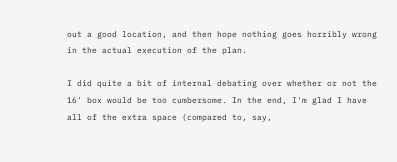out a good location, and then hope nothing goes horribly wrong in the actual execution of the plan.

I did quite a bit of internal debating over whether or not the 16' box would be too cumbersome. In the end, I'm glad I have all of the extra space (compared to, say,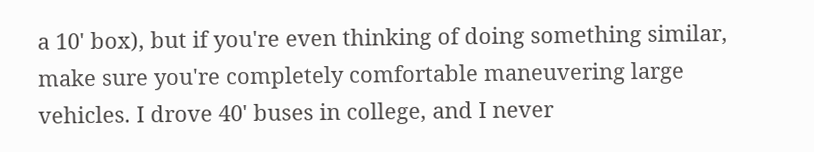a 10' box), but if you're even thinking of doing something similar, make sure you're completely comfortable maneuvering large vehicles. I drove 40' buses in college, and I never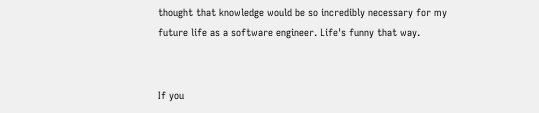thought that knowledge would be so incredibly necessary for my future life as a software engineer. Life's funny that way.


If you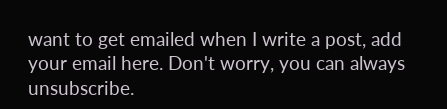want to get emailed when I write a post, add your email here. Don't worry, you can always unsubscribe.